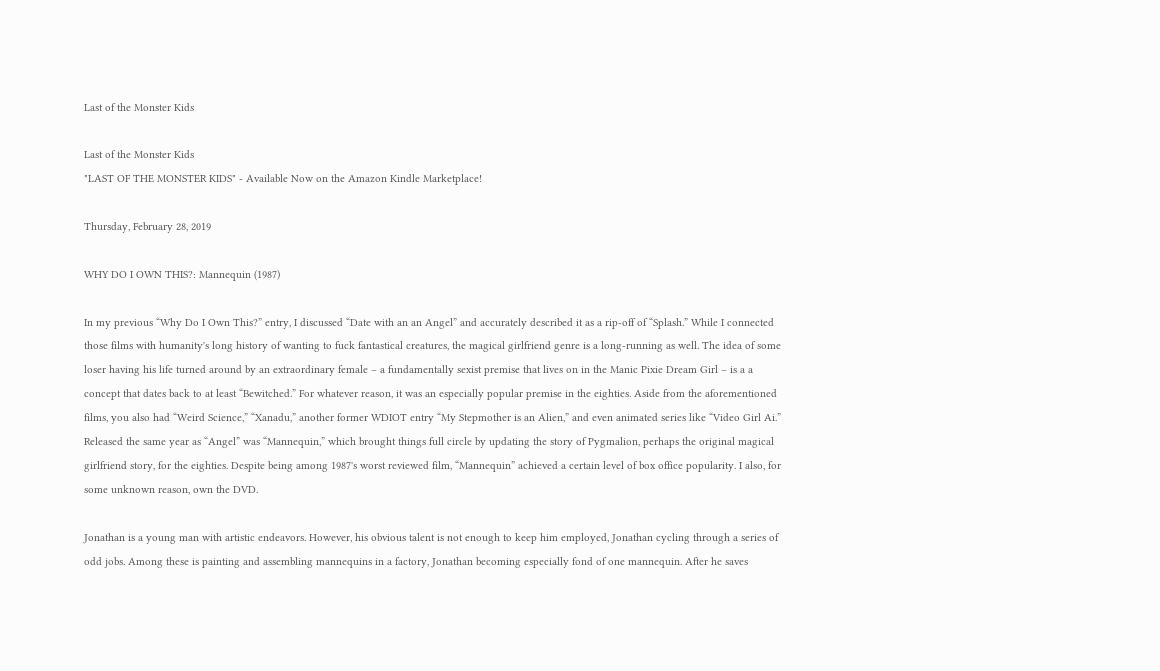Last of the Monster Kids

Last of the Monster Kids
"LAST OF THE MONSTER KIDS" - Available Now on the Amazon Kindle Marketplace!

Thursday, February 28, 2019

WHY DO I OWN THIS?: Mannequin (1987)

In my previous “Why Do I Own This?” entry, I discussed “Date with an an Angel” and accurately described it as a rip-off of “Splash.” While I connected those films with humanity's long history of wanting to fuck fantastical creatures, the magical girlfriend genre is a long-running as well. The idea of some loser having his life turned around by an extraordinary female – a fundamentally sexist premise that lives on in the Manic Pixie Dream Girl – is a a concept that dates back to at least “Bewitched.” For whatever reason, it was an especially popular premise in the eighties. Aside from the aforementioned films, you also had “Weird Science,” “Xanadu,” another former WDIOT entry “My Stepmother is an Alien,” and even animated series like “Video Girl Ai.” Released the same year as “Angel” was “Mannequin,” which brought things full circle by updating the story of Pygmalion, perhaps the original magical girlfriend story, for the eighties. Despite being among 1987's worst reviewed film, “Mannequin” achieved a certain level of box office popularity. I also, for some unknown reason, own the DVD.

Jonathan is a young man with artistic endeavors. However, his obvious talent is not enough to keep him employed, Jonathan cycling through a series of odd jobs. Among these is painting and assembling mannequins in a factory, Jonathan becoming especially fond of one mannequin. After he saves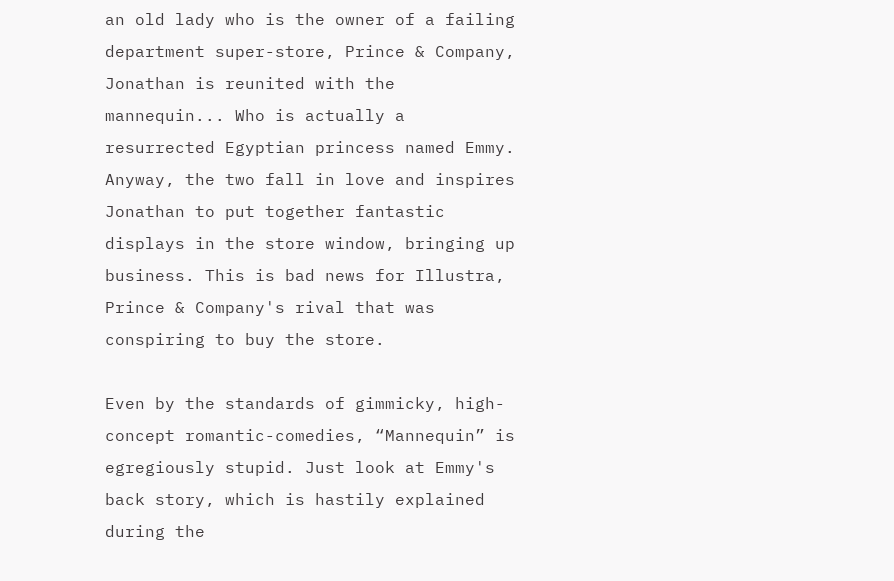an old lady who is the owner of a failing department super-store, Prince & Company, Jonathan is reunited with the mannequin... Who is actually a resurrected Egyptian princess named Emmy. Anyway, the two fall in love and inspires Jonathan to put together fantastic displays in the store window, bringing up business. This is bad news for Illustra, Prince & Company's rival that was conspiring to buy the store.

Even by the standards of gimmicky, high-concept romantic-comedies, “Mannequin” is egregiously stupid. Just look at Emmy's back story, which is hastily explained during the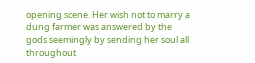opening scene. Her wish not to marry a dung farmer was answered by the gods seemingly by sending her soul all throughout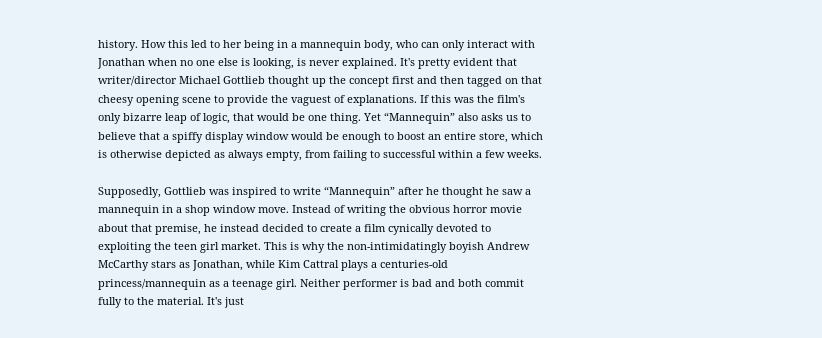history. How this led to her being in a mannequin body, who can only interact with Jonathan when no one else is looking, is never explained. It's pretty evident that writer/director Michael Gottlieb thought up the concept first and then tagged on that cheesy opening scene to provide the vaguest of explanations. If this was the film's only bizarre leap of logic, that would be one thing. Yet “Mannequin” also asks us to believe that a spiffy display window would be enough to boost an entire store, which is otherwise depicted as always empty, from failing to successful within a few weeks.

Supposedly, Gottlieb was inspired to write “Mannequin” after he thought he saw a mannequin in a shop window move. Instead of writing the obvious horror movie about that premise, he instead decided to create a film cynically devoted to exploiting the teen girl market. This is why the non-intimidatingly boyish Andrew McCarthy stars as Jonathan, while Kim Cattral plays a centuries-old princess/mannequin as a teenage girl. Neither performer is bad and both commit fully to the material. It's just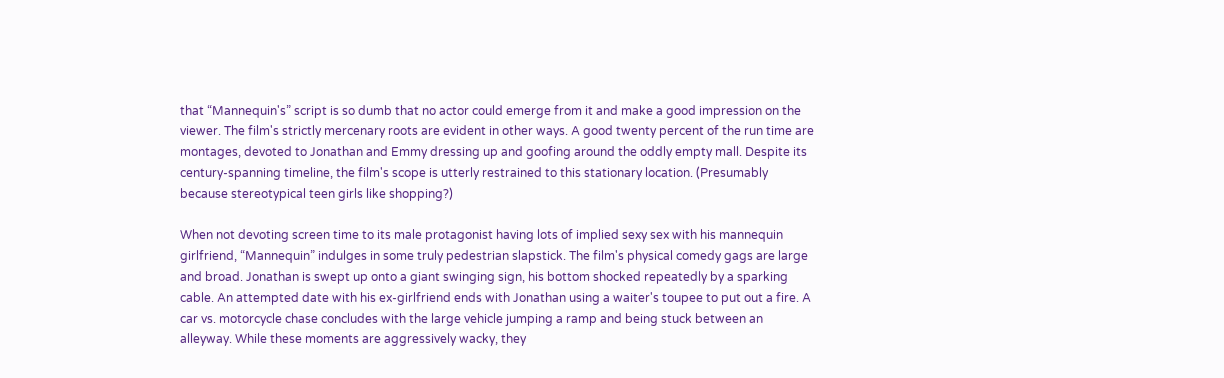that “Mannequin's” script is so dumb that no actor could emerge from it and make a good impression on the viewer. The film's strictly mercenary roots are evident in other ways. A good twenty percent of the run time are montages, devoted to Jonathan and Emmy dressing up and goofing around the oddly empty mall. Despite its century-spanning timeline, the film's scope is utterly restrained to this stationary location. (Presumably because stereotypical teen girls like shopping?)

When not devoting screen time to its male protagonist having lots of implied sexy sex with his mannequin girlfriend, “Mannequin” indulges in some truly pedestrian slapstick. The film's physical comedy gags are large and broad. Jonathan is swept up onto a giant swinging sign, his bottom shocked repeatedly by a sparking cable. An attempted date with his ex-girlfriend ends with Jonathan using a waiter's toupee to put out a fire. A car vs. motorcycle chase concludes with the large vehicle jumping a ramp and being stuck between an alleyway. While these moments are aggressively wacky, they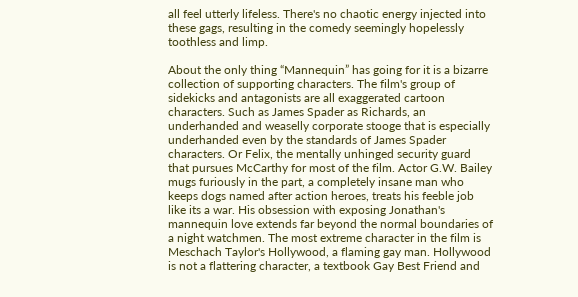all feel utterly lifeless. There's no chaotic energy injected into these gags, resulting in the comedy seemingly hopelessly toothless and limp.

About the only thing “Mannequin” has going for it is a bizarre collection of supporting characters. The film's group of sidekicks and antagonists are all exaggerated cartoon characters. Such as James Spader as Richards, an underhanded and weaselly corporate stooge that is especially underhanded even by the standards of James Spader characters. Or Felix, the mentally unhinged security guard that pursues McCarthy for most of the film. Actor G.W. Bailey mugs furiously in the part, a completely insane man who keeps dogs named after action heroes, treats his feeble job like its a war. His obsession with exposing Jonathan's mannequin love extends far beyond the normal boundaries of a night watchmen. The most extreme character in the film is Meschach Taylor's Hollywood, a flaming gay man. Hollywood is not a flattering character, a textbook Gay Best Friend and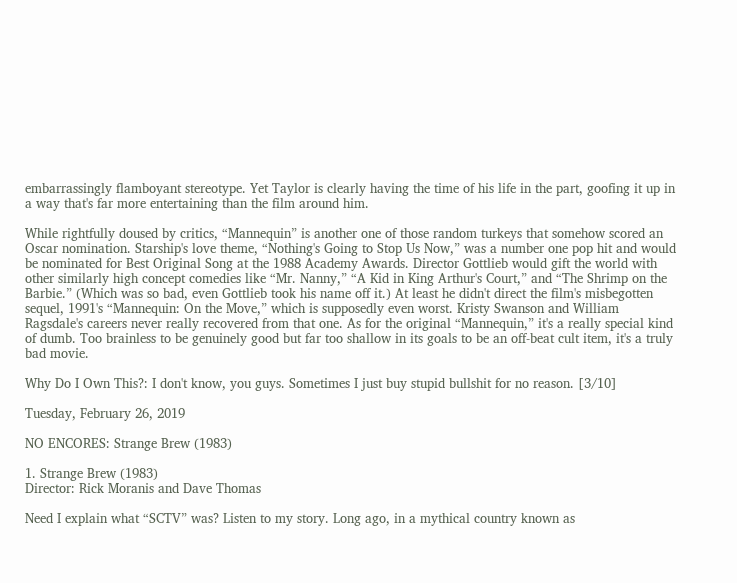embarrassingly flamboyant stereotype. Yet Taylor is clearly having the time of his life in the part, goofing it up in a way that's far more entertaining than the film around him.

While rightfully doused by critics, “Mannequin” is another one of those random turkeys that somehow scored an Oscar nomination. Starship's love theme, “Nothing's Going to Stop Us Now,” was a number one pop hit and would be nominated for Best Original Song at the 1988 Academy Awards. Director Gottlieb would gift the world with other similarly high concept comedies like “Mr. Nanny,” “A Kid in King Arthur's Court,” and “The Shrimp on the Barbie.” (Which was so bad, even Gottlieb took his name off it.) At least he didn't direct the film's misbegotten sequel, 1991's “Mannequin: On the Move,” which is supposedly even worst. Kristy Swanson and William Ragsdale's careers never really recovered from that one. As for the original “Mannequin,” it's a really special kind of dumb. Too brainless to be genuinely good but far too shallow in its goals to be an off-beat cult item, it's a truly bad movie.

Why Do I Own This?: I don't know, you guys. Sometimes I just buy stupid bullshit for no reason. [3/10]

Tuesday, February 26, 2019

NO ENCORES: Strange Brew (1983)

1. Strange Brew (1983)
Director: Rick Moranis and Dave Thomas

Need I explain what “SCTV” was? Listen to my story. Long ago, in a mythical country known as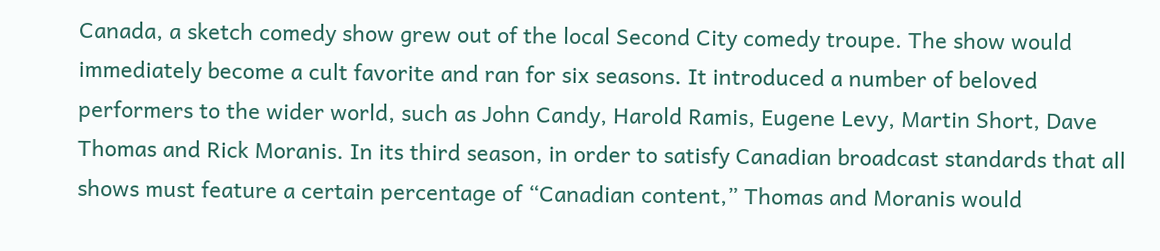Canada, a sketch comedy show grew out of the local Second City comedy troupe. The show would immediately become a cult favorite and ran for six seasons. It introduced a number of beloved performers to the wider world, such as John Candy, Harold Ramis, Eugene Levy, Martin Short, Dave Thomas and Rick Moranis. In its third season, in order to satisfy Canadian broadcast standards that all shows must feature a certain percentage of “Canadian content,” Thomas and Moranis would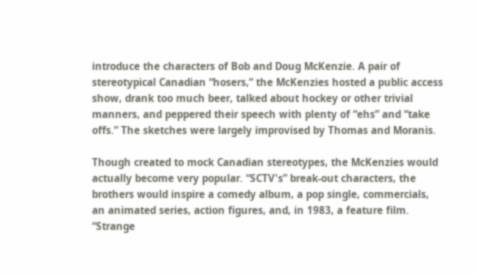introduce the characters of Bob and Doug McKenzie. A pair of stereotypical Canadian “hosers,” the McKenzies hosted a public access show, drank too much beer, talked about hockey or other trivial manners, and peppered their speech with plenty of “ehs” and “take offs.” The sketches were largely improvised by Thomas and Moranis.

Though created to mock Canadian stereotypes, the McKenzies would actually become very popular. “SCTV's” break-out characters, the brothers would inspire a comedy album, a pop single, commercials, an animated series, action figures, and, in 1983, a feature film. “Strange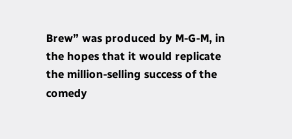Brew” was produced by M-G-M, in the hopes that it would replicate the million-selling success of the comedy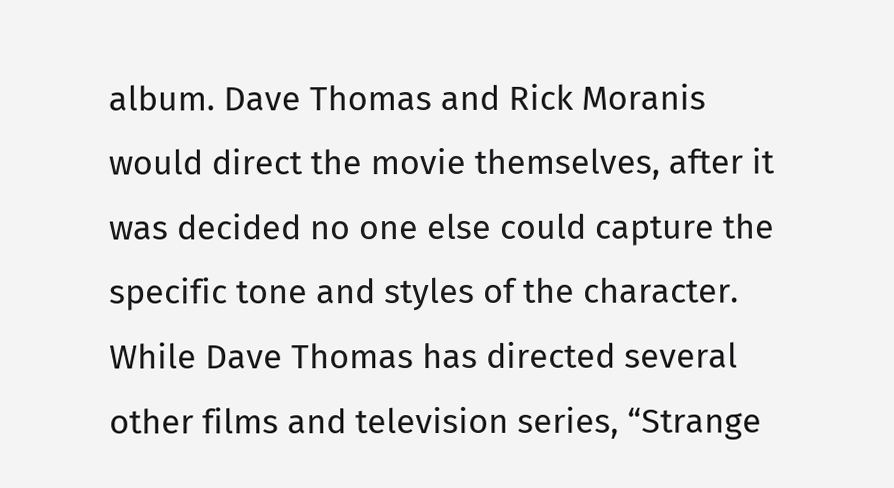album. Dave Thomas and Rick Moranis would direct the movie themselves, after it was decided no one else could capture the specific tone and styles of the character. While Dave Thomas has directed several other films and television series, “Strange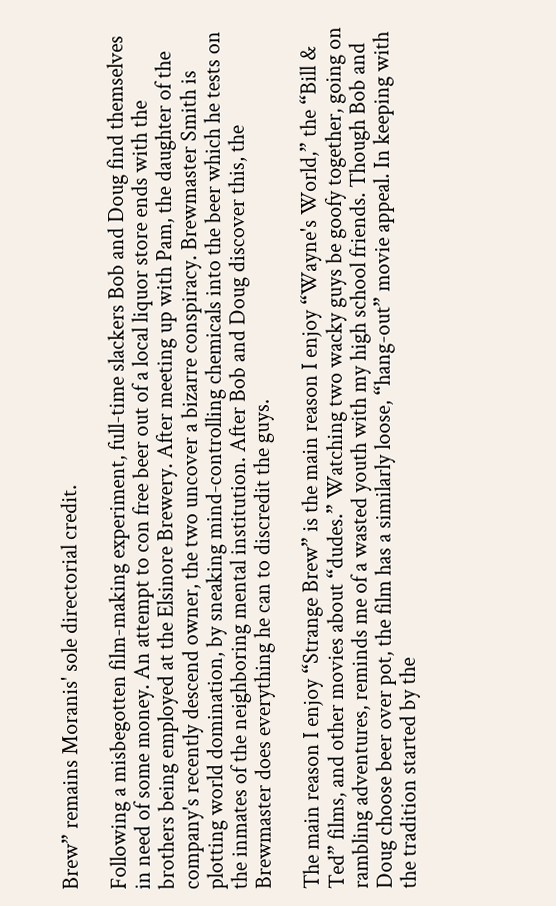Brew” remains Moranis' sole directorial credit.

Following a misbegotten film-making experiment, full-time slackers Bob and Doug find themselves in need of some money. An attempt to con free beer out of a local liquor store ends with the brothers being employed at the Elsinore Brewery. After meeting up with Pam, the daughter of the company's recently descend owner, the two uncover a bizarre conspiracy. Brewmaster Smith is plotting world domination, by sneaking mind-controlling chemicals into the beer which he tests on the inmates of the neighboring mental institution. After Bob and Doug discover this, the Brewmaster does everything he can to discredit the guys.

The main reason I enjoy “Strange Brew” is the main reason I enjoy “Wayne's World,” the “Bill & Ted” films, and other movies about “dudes.” Watching two wacky guys be goofy together, going on rambling adventures, reminds me of a wasted youth with my high school friends. Though Bob and Doug choose beer over pot, the film has a similarly loose, “hang-out” movie appeal. In keeping with the tradition started by the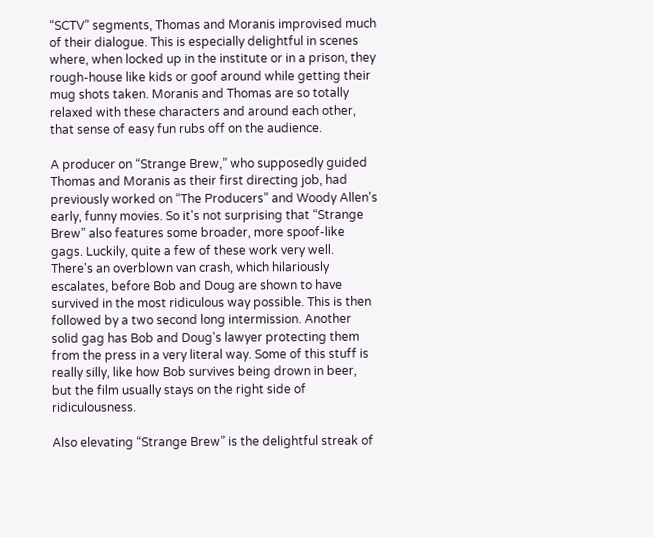“SCTV” segments, Thomas and Moranis improvised much of their dialogue. This is especially delightful in scenes where, when locked up in the institute or in a prison, they rough-house like kids or goof around while getting their mug shots taken. Moranis and Thomas are so totally relaxed with these characters and around each other, that sense of easy fun rubs off on the audience.

A producer on “Strange Brew,” who supposedly guided Thomas and Moranis as their first directing job, had previously worked on “The Producers” and Woody Allen's early, funny movies. So it's not surprising that “Strange Brew” also features some broader, more spoof-like gags. Luckily, quite a few of these work very well. There's an overblown van crash, which hilariously escalates, before Bob and Doug are shown to have survived in the most ridiculous way possible. This is then followed by a two second long intermission. Another solid gag has Bob and Doug's lawyer protecting them from the press in a very literal way. Some of this stuff is really silly, like how Bob survives being drown in beer, but the film usually stays on the right side of ridiculousness.

Also elevating “Strange Brew” is the delightful streak of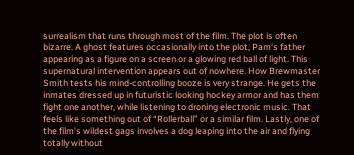surrealism that runs through most of the film. The plot is often bizarre. A ghost features occasionally into the plot, Pam's father appearing as a figure on a screen or a glowing red ball of light. This supernatural intervention appears out of nowhere. How Brewmaster Smith tests his mind-controlling booze is very strange. He gets the inmates dressed up in futuristic looking hockey armor and has them fight one another, while listening to droning electronic music. That feels like something out of “Rollerball” or a similar film. Lastly, one of the film's wildest gags involves a dog leaping into the air and flying totally without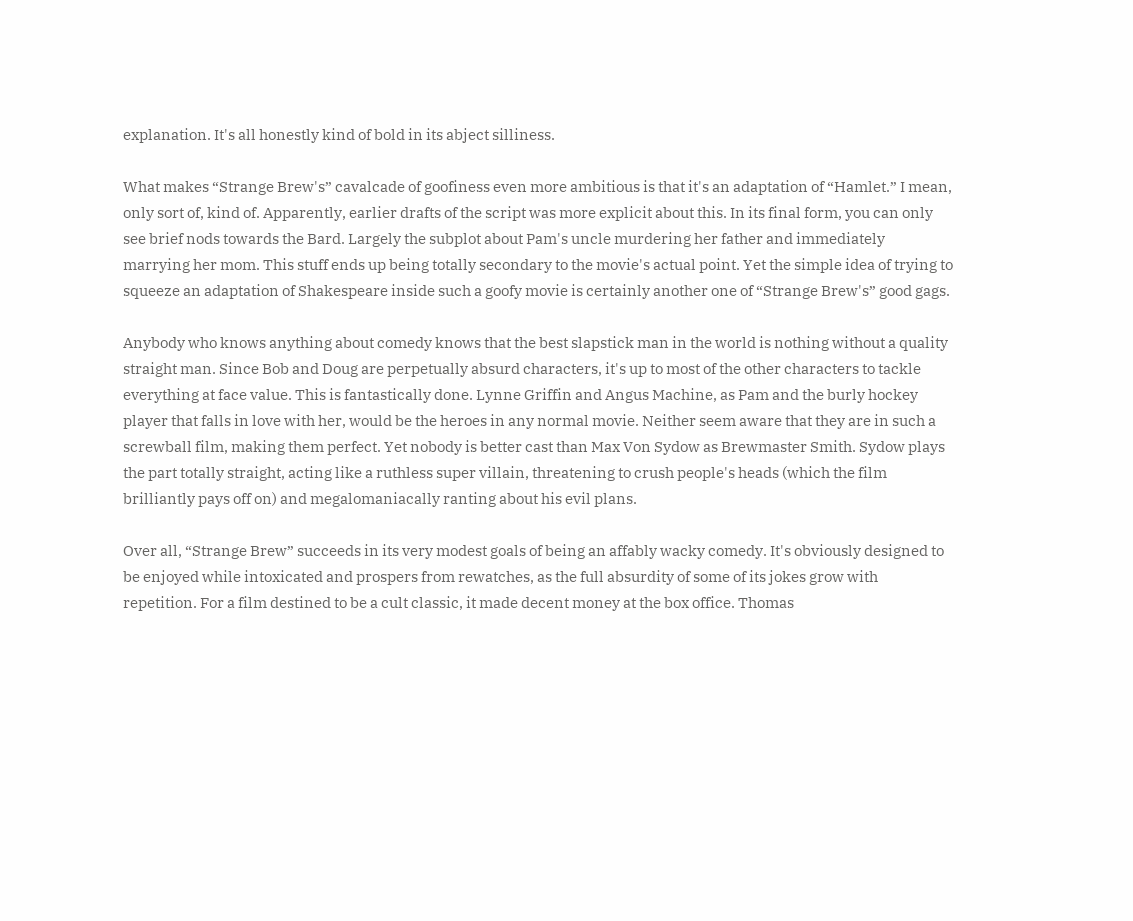explanation. It's all honestly kind of bold in its abject silliness.

What makes “Strange Brew's” cavalcade of goofiness even more ambitious is that it's an adaptation of “Hamlet.” I mean, only sort of, kind of. Apparently, earlier drafts of the script was more explicit about this. In its final form, you can only see brief nods towards the Bard. Largely the subplot about Pam's uncle murdering her father and immediately marrying her mom. This stuff ends up being totally secondary to the movie's actual point. Yet the simple idea of trying to squeeze an adaptation of Shakespeare inside such a goofy movie is certainly another one of “Strange Brew's” good gags.

Anybody who knows anything about comedy knows that the best slapstick man in the world is nothing without a quality straight man. Since Bob and Doug are perpetually absurd characters, it's up to most of the other characters to tackle everything at face value. This is fantastically done. Lynne Griffin and Angus Machine, as Pam and the burly hockey player that falls in love with her, would be the heroes in any normal movie. Neither seem aware that they are in such a screwball film, making them perfect. Yet nobody is better cast than Max Von Sydow as Brewmaster Smith. Sydow plays the part totally straight, acting like a ruthless super villain, threatening to crush people's heads (which the film brilliantly pays off on) and megalomaniacally ranting about his evil plans.

Over all, “Strange Brew” succeeds in its very modest goals of being an affably wacky comedy. It's obviously designed to be enjoyed while intoxicated and prospers from rewatches, as the full absurdity of some of its jokes grow with repetition. For a film destined to be a cult classic, it made decent money at the box office. Thomas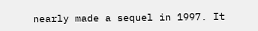nearly made a sequel in 1997. It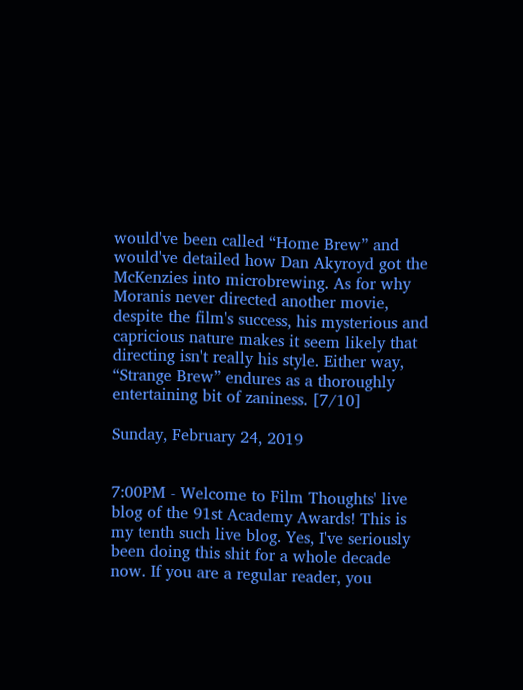would've been called “Home Brew” and would've detailed how Dan Akyroyd got the McKenzies into microbrewing. As for why Moranis never directed another movie, despite the film's success, his mysterious and capricious nature makes it seem likely that directing isn't really his style. Either way, “Strange Brew” endures as a thoroughly entertaining bit of zaniness. [7/10]

Sunday, February 24, 2019


7:00PM - Welcome to Film Thoughts' live blog of the 91st Academy Awards! This is my tenth such live blog. Yes, I've seriously been doing this shit for a whole decade now. If you are a regular reader, you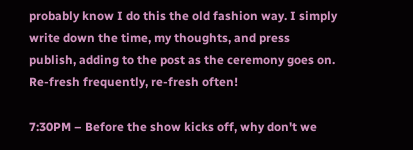probably know I do this the old fashion way. I simply write down the time, my thoughts, and press publish, adding to the post as the ceremony goes on. Re-fresh frequently, re-fresh often!

7:30PM – Before the show kicks off, why don't we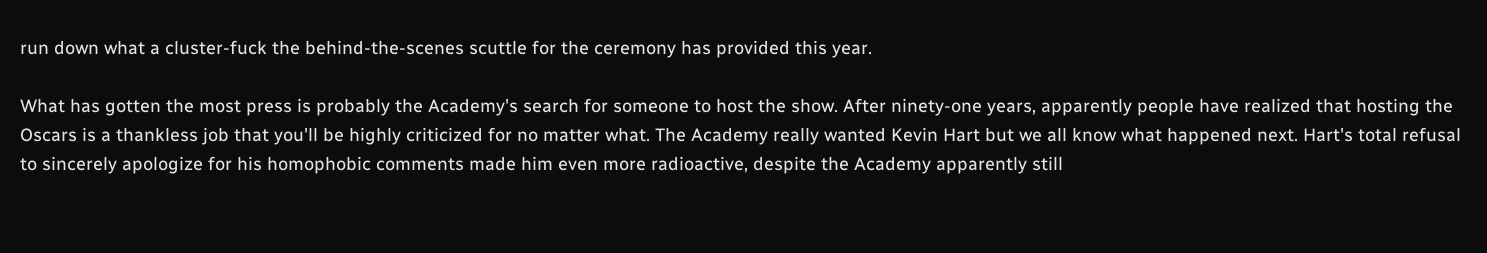run down what a cluster-fuck the behind-the-scenes scuttle for the ceremony has provided this year.

What has gotten the most press is probably the Academy's search for someone to host the show. After ninety-one years, apparently people have realized that hosting the Oscars is a thankless job that you'll be highly criticized for no matter what. The Academy really wanted Kevin Hart but we all know what happened next. Hart's total refusal to sincerely apologize for his homophobic comments made him even more radioactive, despite the Academy apparently still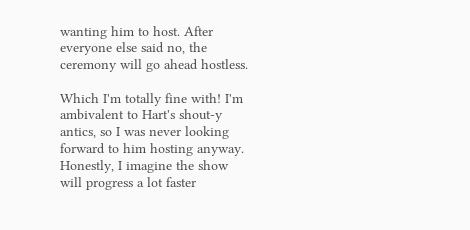wanting him to host. After everyone else said no, the ceremony will go ahead hostless.

Which I'm totally fine with! I'm ambivalent to Hart's shout-y antics, so I was never looking forward to him hosting anyway. Honestly, I imagine the show will progress a lot faster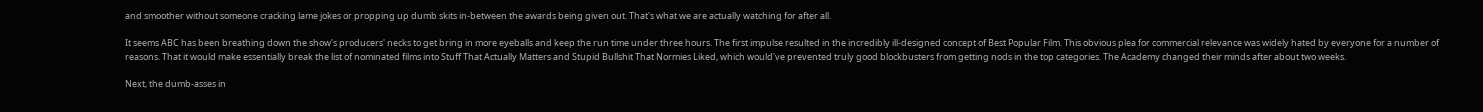and smoother without someone cracking lame jokes or propping up dumb skits in-between the awards being given out. That's what we are actually watching for after all.

It seems ABC has been breathing down the show's producers' necks to get bring in more eyeballs and keep the run time under three hours. The first impulse resulted in the incredibly ill-designed concept of Best Popular Film. This obvious plea for commercial relevance was widely hated by everyone for a number of reasons. That it would make essentially break the list of nominated films into Stuff That Actually Matters and Stupid Bullshit That Normies Liked, which would've prevented truly good blockbusters from getting nods in the top categories. The Academy changed their minds after about two weeks.

Next, the dumb-asses in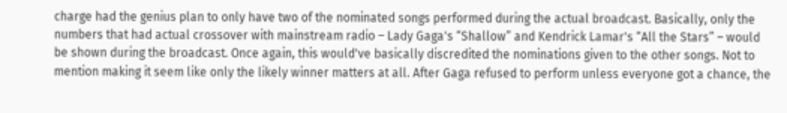charge had the genius plan to only have two of the nominated songs performed during the actual broadcast. Basically, only the numbers that had actual crossover with mainstream radio – Lady Gaga's “Shallow” and Kendrick Lamar's “All the Stars” – would be shown during the broadcast. Once again, this would've basically discredited the nominations given to the other songs. Not to mention making it seem like only the likely winner matters at all. After Gaga refused to perform unless everyone got a chance, the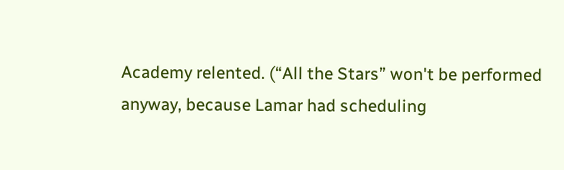Academy relented. (“All the Stars” won't be performed anyway, because Lamar had scheduling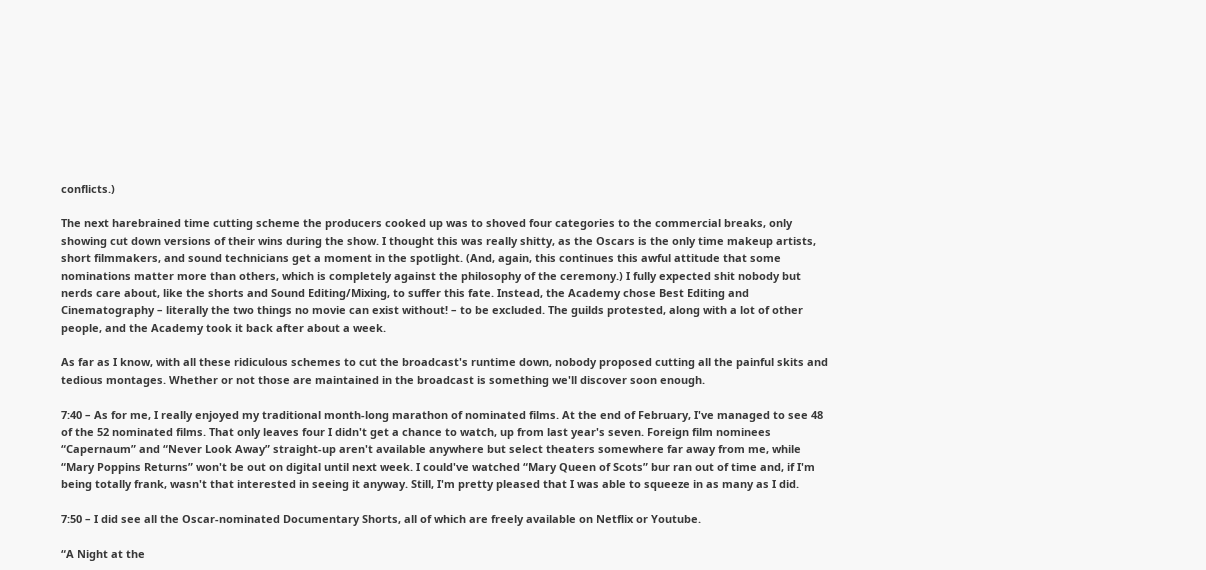conflicts.)

The next harebrained time cutting scheme the producers cooked up was to shoved four categories to the commercial breaks, only showing cut down versions of their wins during the show. I thought this was really shitty, as the Oscars is the only time makeup artists, short filmmakers, and sound technicians get a moment in the spotlight. (And, again, this continues this awful attitude that some nominations matter more than others, which is completely against the philosophy of the ceremony.) I fully expected shit nobody but nerds care about, like the shorts and Sound Editing/Mixing, to suffer this fate. Instead, the Academy chose Best Editing and Cinematography – literally the two things no movie can exist without! – to be excluded. The guilds protested, along with a lot of other people, and the Academy took it back after about a week.

As far as I know, with all these ridiculous schemes to cut the broadcast's runtime down, nobody proposed cutting all the painful skits and tedious montages. Whether or not those are maintained in the broadcast is something we'll discover soon enough.

7:40 – As for me, I really enjoyed my traditional month-long marathon of nominated films. At the end of February, I've managed to see 48 of the 52 nominated films. That only leaves four I didn't get a chance to watch, up from last year's seven. Foreign film nominees “Capernaum” and “Never Look Away” straight-up aren't available anywhere but select theaters somewhere far away from me, while “Mary Poppins Returns” won't be out on digital until next week. I could've watched “Mary Queen of Scots” bur ran out of time and, if I'm being totally frank, wasn't that interested in seeing it anyway. Still, I'm pretty pleased that I was able to squeeze in as many as I did.

7:50 – I did see all the Oscar-nominated Documentary Shorts, all of which are freely available on Netflix or Youtube.

“A Night at the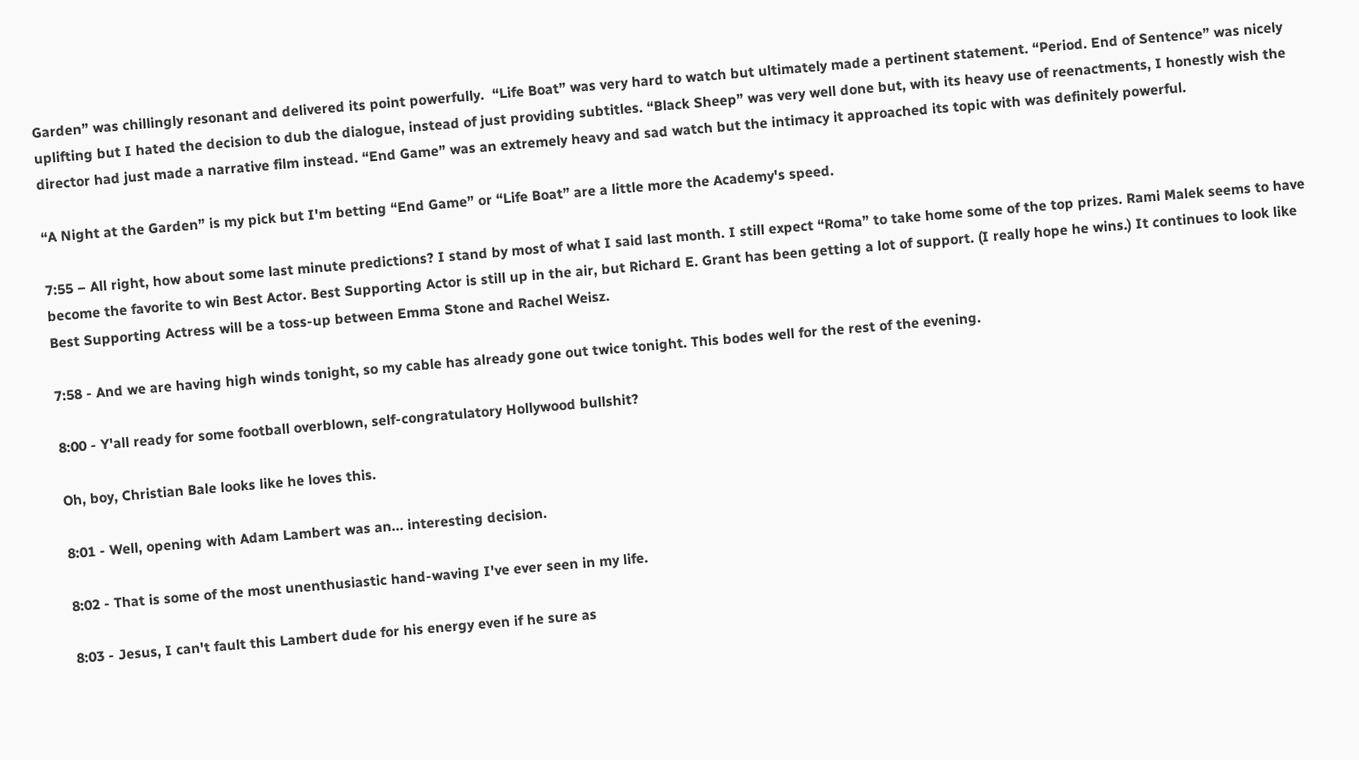Garden” was chillingly resonant and delivered its point powerfully.  “Life Boat” was very hard to watch but ultimately made a pertinent statement. “Period. End of Sentence” was nicely uplifting but I hated the decision to dub the dialogue, instead of just providing subtitles. “Black Sheep” was very well done but, with its heavy use of reenactments, I honestly wish the director had just made a narrative film instead. “End Game” was an extremely heavy and sad watch but the intimacy it approached its topic with was definitely powerful.

“A Night at the Garden” is my pick but I'm betting “End Game” or “Life Boat” are a little more the Academy's speed.

7:55 – All right, how about some last minute predictions? I stand by most of what I said last month. I still expect “Roma” to take home some of the top prizes. Rami Malek seems to have become the favorite to win Best Actor. Best Supporting Actor is still up in the air, but Richard E. Grant has been getting a lot of support. (I really hope he wins.) It continues to look like Best Supporting Actress will be a toss-up between Emma Stone and Rachel Weisz.

7:58 - And we are having high winds tonight, so my cable has already gone out twice tonight. This bodes well for the rest of the evening.

8:00 - Y'all ready for some football overblown, self-congratulatory Hollywood bullshit?

Oh, boy, Christian Bale looks like he loves this.

8:01 - Well, opening with Adam Lambert was an... interesting decision.

8:02 - That is some of the most unenthusiastic hand-waving I've ever seen in my life.

8:03 - Jesus, I can't fault this Lambert dude for his energy even if he sure as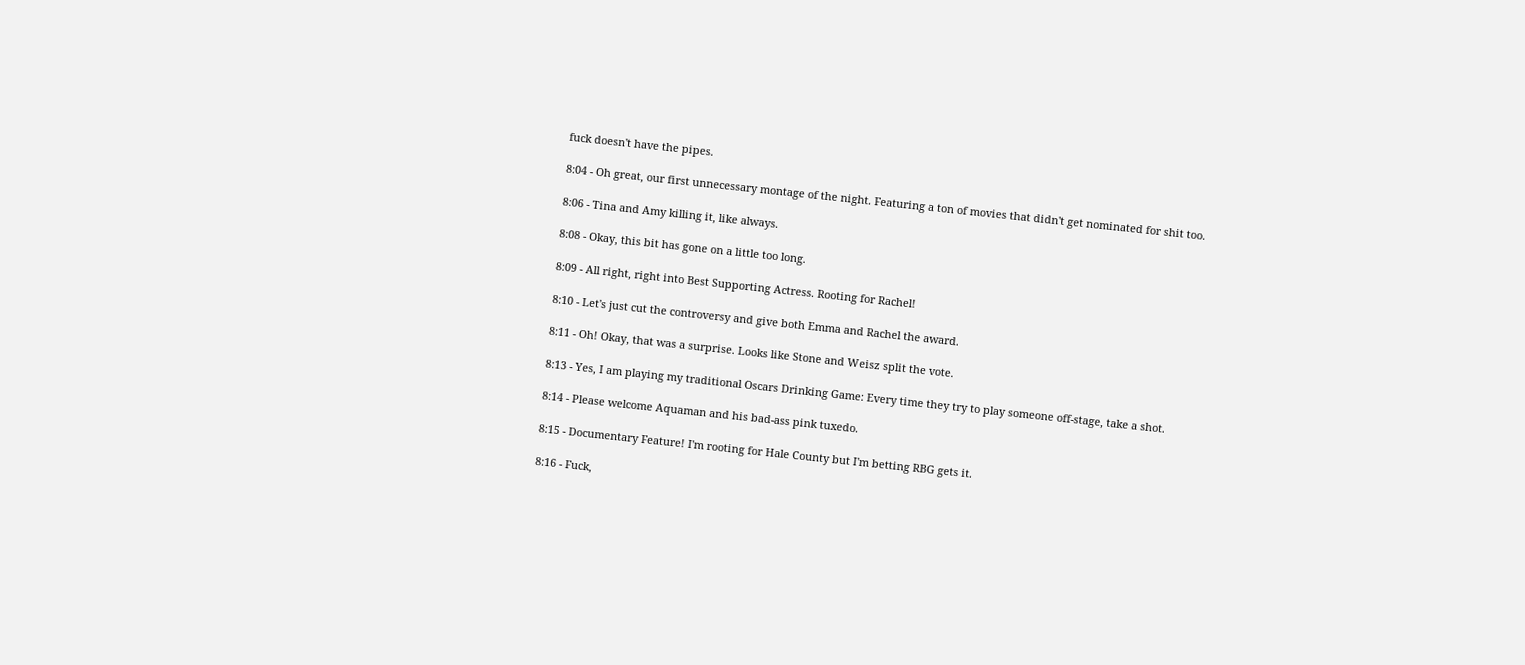fuck doesn't have the pipes.

8:04 - Oh great, our first unnecessary montage of the night. Featuring a ton of movies that didn't get nominated for shit too.

8:06 - Tina and Amy killing it, like always.

8:08 - Okay, this bit has gone on a little too long.

8:09 - All right, right into Best Supporting Actress. Rooting for Rachel!

8:10 - Let's just cut the controversy and give both Emma and Rachel the award.

8:11 - Oh! Okay, that was a surprise. Looks like Stone and Weisz split the vote.

8:13 - Yes, I am playing my traditional Oscars Drinking Game: Every time they try to play someone off-stage, take a shot.

8:14 - Please welcome Aquaman and his bad-ass pink tuxedo.

8:15 - Documentary Feature! I'm rooting for Hale County but I'm betting RBG gets it.

8:16 - Fuck,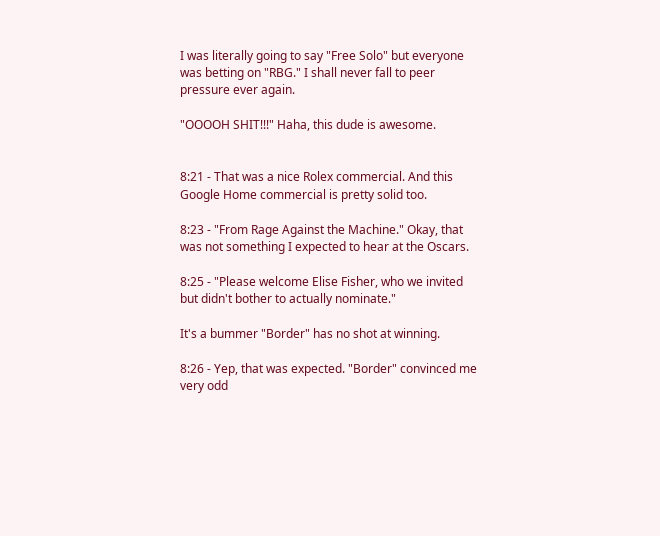I was literally going to say "Free Solo" but everyone was betting on "RBG." I shall never fall to peer pressure ever again.

"OOOOH SHIT!!!" Haha, this dude is awesome.


8:21 - That was a nice Rolex commercial. And this Google Home commercial is pretty solid too.

8:23 - "From Rage Against the Machine." Okay, that was not something I expected to hear at the Oscars.

8:25 - "Please welcome Elise Fisher, who we invited but didn't bother to actually nominate."

It's a bummer "Border" has no shot at winning.

8:26 - Yep, that was expected. "Border" convinced me very odd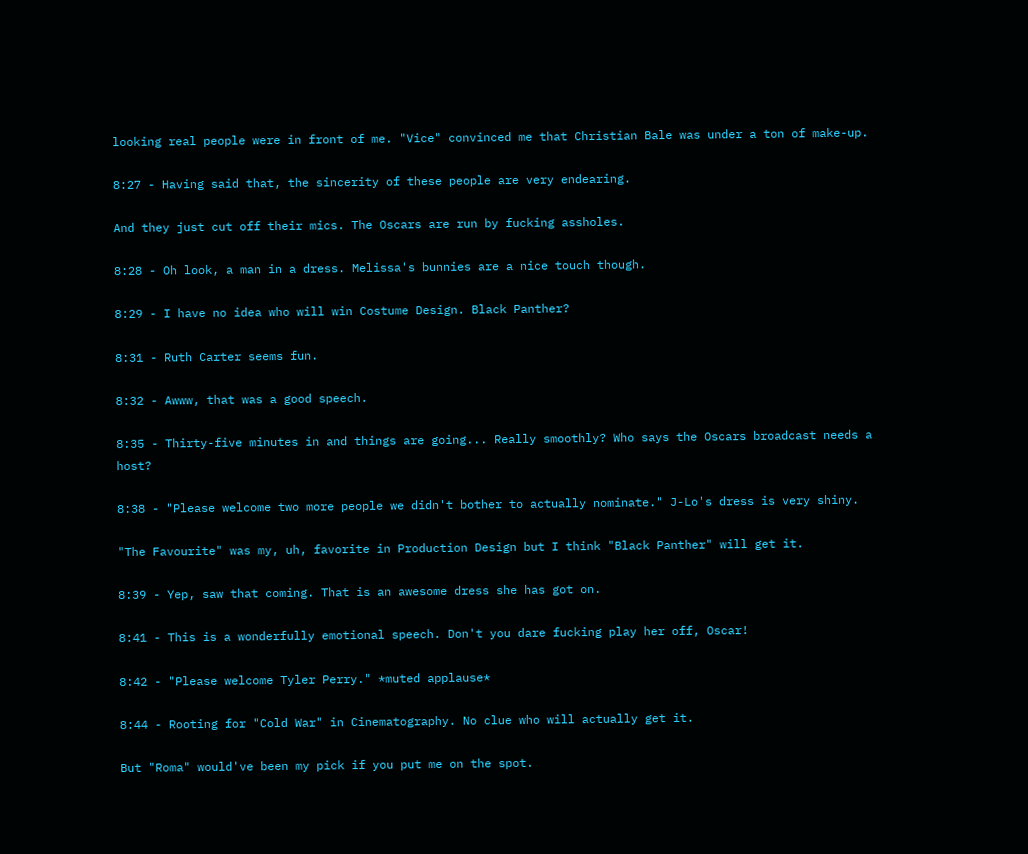looking real people were in front of me. "Vice" convinced me that Christian Bale was under a ton of make-up.

8:27 - Having said that, the sincerity of these people are very endearing.

And they just cut off their mics. The Oscars are run by fucking assholes.

8:28 - Oh look, a man in a dress. Melissa's bunnies are a nice touch though.

8:29 - I have no idea who will win Costume Design. Black Panther?

8:31 - Ruth Carter seems fun.

8:32 - Awww, that was a good speech.

8:35 - Thirty-five minutes in and things are going... Really smoothly? Who says the Oscars broadcast needs a host?

8:38 - "Please welcome two more people we didn't bother to actually nominate." J-Lo's dress is very shiny.

"The Favourite" was my, uh, favorite in Production Design but I think "Black Panther" will get it.

8:39 - Yep, saw that coming. That is an awesome dress she has got on.

8:41 - This is a wonderfully emotional speech. Don't you dare fucking play her off, Oscar!

8:42 - "Please welcome Tyler Perry." *muted applause*

8:44 - Rooting for "Cold War" in Cinematography. No clue who will actually get it.

But "Roma" would've been my pick if you put me on the spot.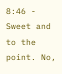8:46 - Sweet and to the point. No,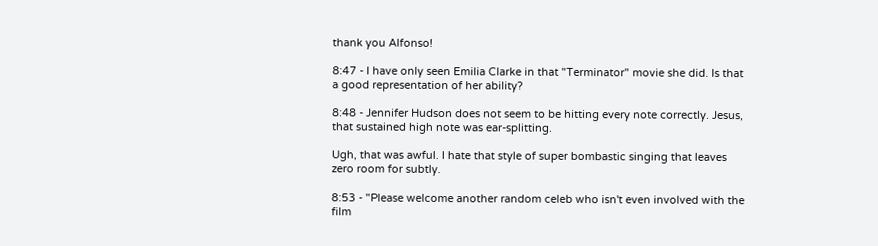thank you Alfonso!

8:47 - I have only seen Emilia Clarke in that "Terminator" movie she did. Is that a good representation of her ability?

8:48 - Jennifer Hudson does not seem to be hitting every note correctly. Jesus, that sustained high note was ear-splitting.

Ugh, that was awful. I hate that style of super bombastic singing that leaves zero room for subtly.

8:53 - "Please welcome another random celeb who isn't even involved with the film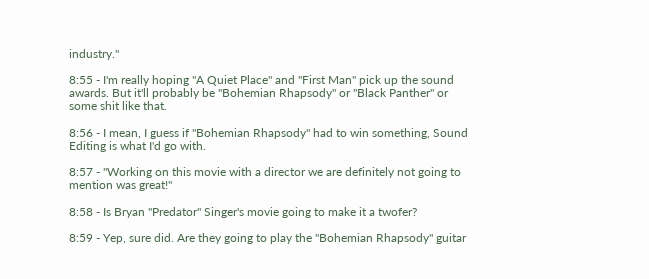industry."

8:55 - I'm really hoping "A Quiet Place" and "First Man" pick up the sound awards. But it'll probably be "Bohemian Rhapsody" or "Black Panther" or some shit like that.

8:56 - I mean, I guess if "Bohemian Rhapsody" had to win something, Sound Editing is what I'd go with.

8:57 - "Working on this movie with a director we are definitely not going to mention was great!"

8:58 - Is Bryan "Predator" Singer's movie going to make it a twofer?

8:59 - Yep, sure did. Are they going to play the "Bohemian Rhapsody" guitar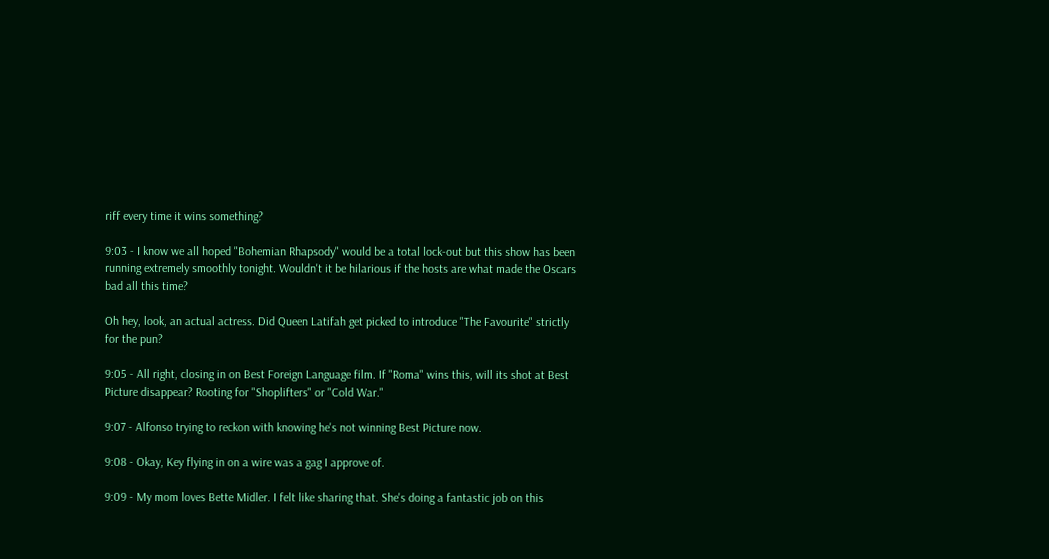riff every time it wins something?

9:03 - I know we all hoped "Bohemian Rhapsody" would be a total lock-out but this show has been running extremely smoothly tonight. Wouldn't it be hilarious if the hosts are what made the Oscars bad all this time?

Oh hey, look, an actual actress. Did Queen Latifah get picked to introduce "The Favourite" strictly for the pun?

9:05 - All right, closing in on Best Foreign Language film. If "Roma" wins this, will its shot at Best Picture disappear? Rooting for "Shoplifters" or "Cold War."

9:07 - Alfonso trying to reckon with knowing he's not winning Best Picture now.

9:08 - Okay, Key flying in on a wire was a gag I approve of.

9:09 - My mom loves Bette Midler. I felt like sharing that. She's doing a fantastic job on this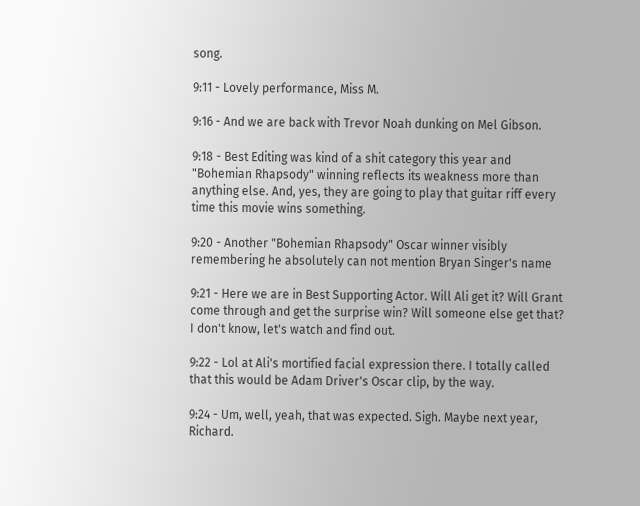song.

9:11 - Lovely performance, Miss M.

9:16 - And we are back with Trevor Noah dunking on Mel Gibson.

9:18 - Best Editing was kind of a shit category this year and "Bohemian Rhapsody" winning reflects its weakness more than anything else. And, yes, they are going to play that guitar riff every time this movie wins something.

9:20 - Another "Bohemian Rhapsody" Oscar winner visibly remembering he absolutely can not mention Bryan Singer's name

9:21 - Here we are in Best Supporting Actor. Will Ali get it? Will Grant come through and get the surprise win? Will someone else get that? I don't know, let's watch and find out.

9:22 - Lol at Ali's mortified facial expression there. I totally called that this would be Adam Driver's Oscar clip, by the way.

9:24 - Um, well, yeah, that was expected. Sigh. Maybe next year, Richard.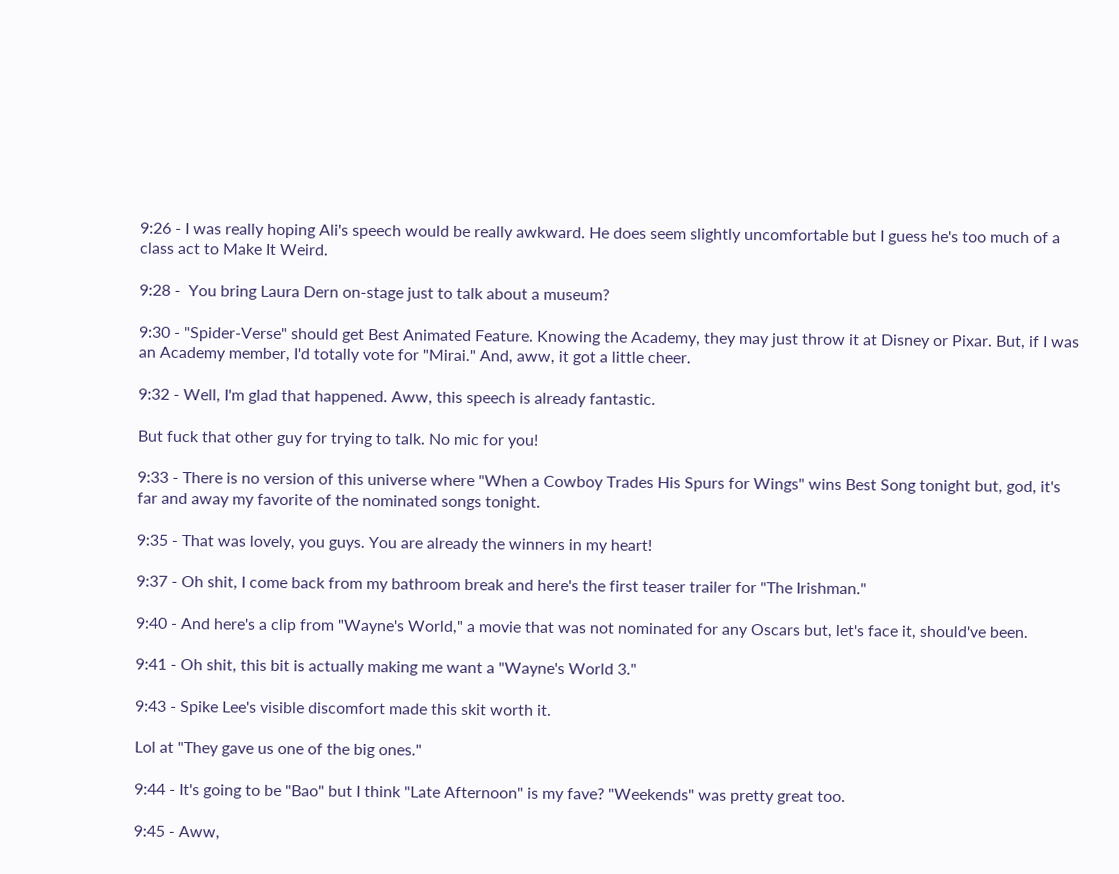9:26 - I was really hoping Ali's speech would be really awkward. He does seem slightly uncomfortable but I guess he's too much of a class act to Make It Weird.

9:28 -  You bring Laura Dern on-stage just to talk about a museum?

9:30 - "Spider-Verse" should get Best Animated Feature. Knowing the Academy, they may just throw it at Disney or Pixar. But, if I was an Academy member, I'd totally vote for "Mirai." And, aww, it got a little cheer.

9:32 - Well, I'm glad that happened. Aww, this speech is already fantastic.

But fuck that other guy for trying to talk. No mic for you!

9:33 - There is no version of this universe where "When a Cowboy Trades His Spurs for Wings" wins Best Song tonight but, god, it's far and away my favorite of the nominated songs tonight.

9:35 - That was lovely, you guys. You are already the winners in my heart!

9:37 - Oh shit, I come back from my bathroom break and here's the first teaser trailer for "The Irishman."

9:40 - And here's a clip from "Wayne's World," a movie that was not nominated for any Oscars but, let's face it, should've been.

9:41 - Oh shit, this bit is actually making me want a "Wayne's World 3."

9:43 - Spike Lee's visible discomfort made this skit worth it.

Lol at "They gave us one of the big ones."

9:44 - It's going to be "Bao" but I think "Late Afternoon" is my fave? "Weekends" was pretty great too.

9:45 - Aww,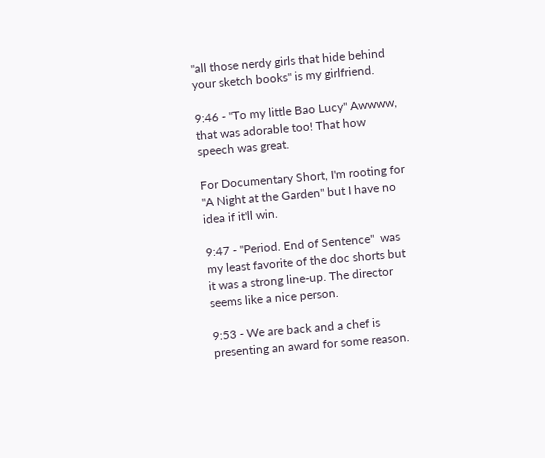"all those nerdy girls that hide behind your sketch books" is my girlfriend.

9:46 - "To my little Bao Lucy" Awwww, that was adorable too! That how speech was great.

For Documentary Short, I'm rooting for "A Night at the Garden" but I have no idea if it'll win.

9:47 - "Period. End of Sentence"  was my least favorite of the doc shorts but it was a strong line-up. The director seems like a nice person.

9:53 - We are back and a chef is presenting an award for some reason.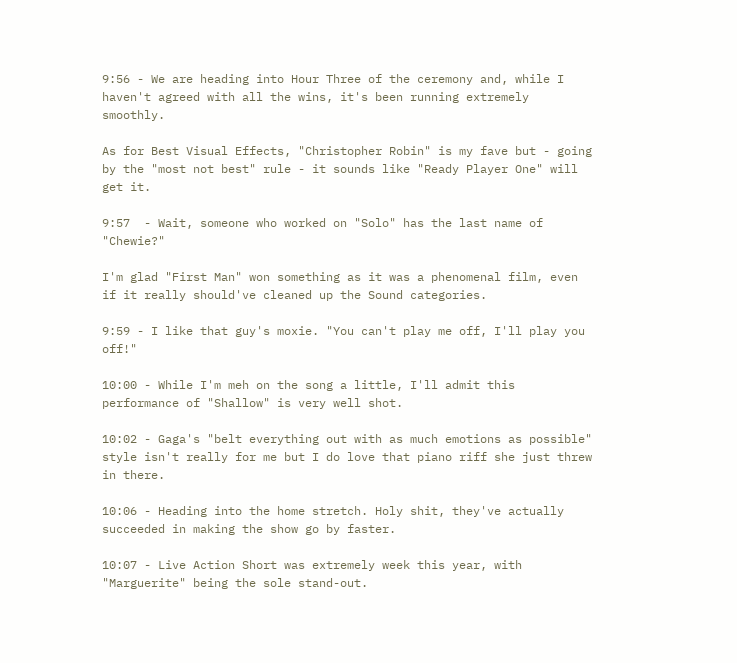9:56 - We are heading into Hour Three of the ceremony and, while I haven't agreed with all the wins, it's been running extremely smoothly.

As for Best Visual Effects, "Christopher Robin" is my fave but - going by the "most not best" rule - it sounds like "Ready Player One" will get it.

9:57  - Wait, someone who worked on "Solo" has the last name of "Chewie?"

I'm glad "First Man" won something as it was a phenomenal film, even if it really should've cleaned up the Sound categories.

9:59 - I like that guy's moxie. "You can't play me off, I'll play you off!"

10:00 - While I'm meh on the song a little, I'll admit this performance of "Shallow" is very well shot.

10:02 - Gaga's "belt everything out with as much emotions as possible" style isn't really for me but I do love that piano riff she just threw in there.

10:06 - Heading into the home stretch. Holy shit, they've actually succeeded in making the show go by faster.

10:07 - Live Action Short was extremely week this year, with "Marguerite" being the sole stand-out.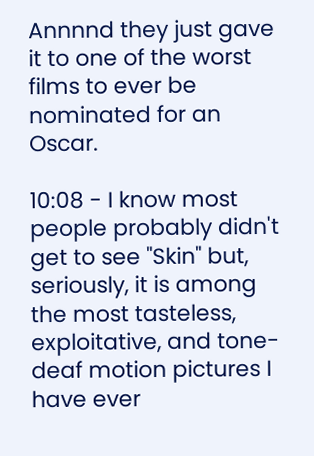Annnnd they just gave it to one of the worst films to ever be nominated for an Oscar.

10:08 - I know most people probably didn't get to see "Skin" but, seriously, it is among the most tasteless, exploitative, and tone-deaf motion pictures I have ever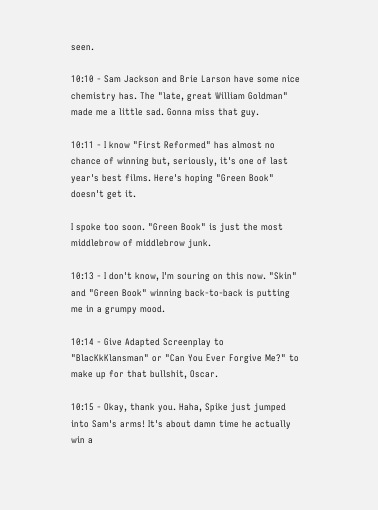seen.

10:10 - Sam Jackson and Brie Larson have some nice chemistry has. The "late, great William Goldman" made me a little sad. Gonna miss that guy.

10:11 - I know "First Reformed" has almost no chance of winning but, seriously, it's one of last year's best films. Here's hoping "Green Book" doesn't get it.

I spoke too soon. "Green Book" is just the most middlebrow of middlebrow junk.

10:13 - I don't know, I'm souring on this now. "Skin" and "Green Book" winning back-to-back is putting me in a grumpy mood.

10:14 - Give Adapted Screenplay to "BlacKkKlansman" or "Can You Ever Forgive Me?" to make up for that bullshit, Oscar.

10:15 - Okay, thank you. Haha, Spike just jumped into Sam's arms! It's about damn time he actually win a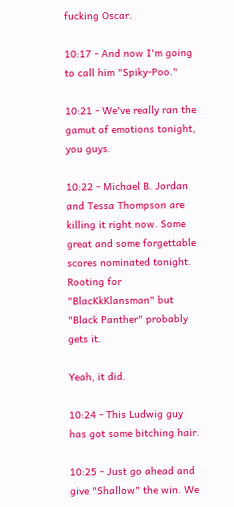fucking Oscar.

10:17 - And now I'm going to call him "Spiky-Poo."

10:21 - We've really ran the gamut of emotions tonight, you guys.

10:22 - Michael B. Jordan and Tessa Thompson are killing it right now. Some great and some forgettable scores nominated tonight. Rooting for "BlacKkKlansman" but "Black Panther" probably gets it.

Yeah, it did.

10:24 - This Ludwig guy has got some bitching hair.

10:25 - Just go ahead and give "Shallow" the win. We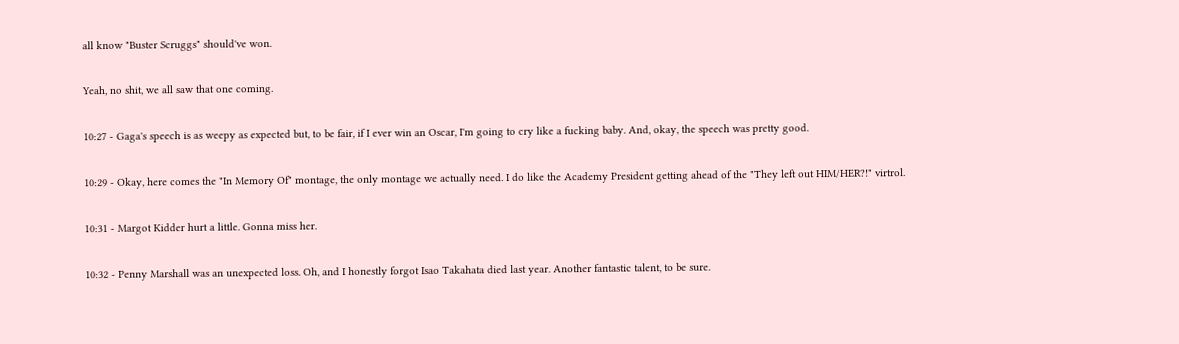all know "Buster Scruggs" should've won.

Yeah, no shit, we all saw that one coming.

10:27 - Gaga's speech is as weepy as expected but, to be fair, if I ever win an Oscar, I'm going to cry like a fucking baby. And, okay, the speech was pretty good.

10:29 - Okay, here comes the "In Memory Of" montage, the only montage we actually need. I do like the Academy President getting ahead of the "They left out HIM/HER?!" virtrol.

10:31 - Margot Kidder hurt a little. Gonna miss her.

10:32 - Penny Marshall was an unexpected loss. Oh, and I honestly forgot Isao Takahata died last year. Another fantastic talent, to be sure.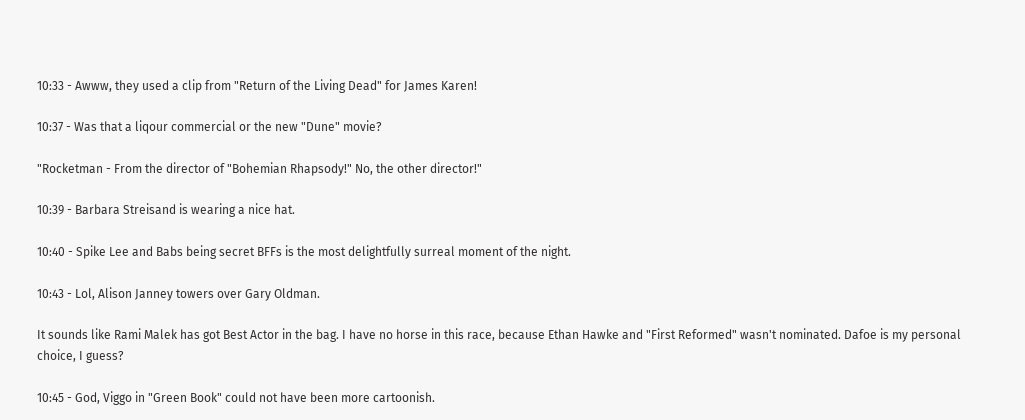10:33 - Awww, they used a clip from "Return of the Living Dead" for James Karen!

10:37 - Was that a liqour commercial or the new "Dune" movie?

"Rocketman - From the director of "Bohemian Rhapsody!" No, the other director!"

10:39 - Barbara Streisand is wearing a nice hat.

10:40 - Spike Lee and Babs being secret BFFs is the most delightfully surreal moment of the night.

10:43 - Lol, Alison Janney towers over Gary Oldman.

It sounds like Rami Malek has got Best Actor in the bag. I have no horse in this race, because Ethan Hawke and "First Reformed" wasn't nominated. Dafoe is my personal choice, I guess?

10:45 - God, Viggo in "Green Book" could not have been more cartoonish.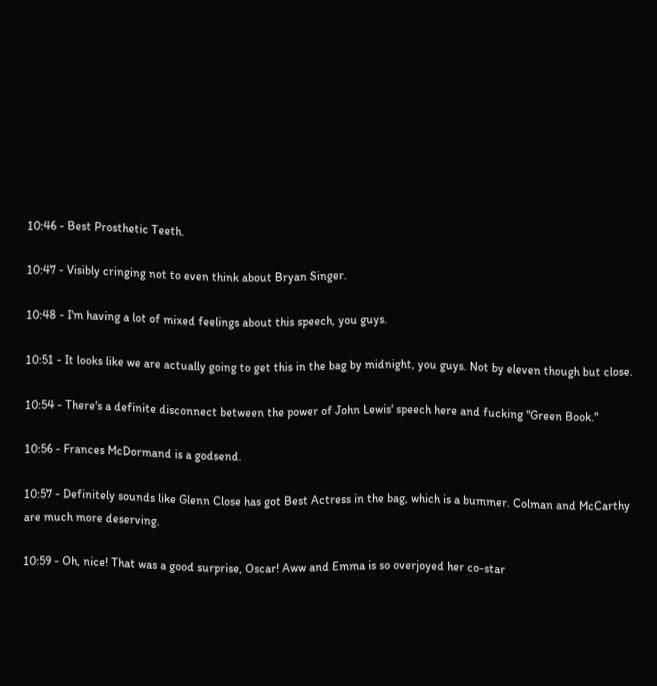10:46 - Best Prosthetic Teeth.

10:47 - Visibly cringing not to even think about Bryan Singer.

10:48 - I'm having a lot of mixed feelings about this speech, you guys.

10:51 - It looks like we are actually going to get this in the bag by midnight, you guys. Not by eleven though but close.

10:54 - There's a definite disconnect between the power of John Lewis' speech here and fucking "Green Book."

10:56 - Frances McDormand is a godsend.

10:57 - Definitely sounds like Glenn Close has got Best Actress in the bag, which is a bummer. Colman and McCarthy are much more deserving.

10:59 - Oh, nice! That was a good surprise, Oscar! Aww and Emma is so overjoyed her co-star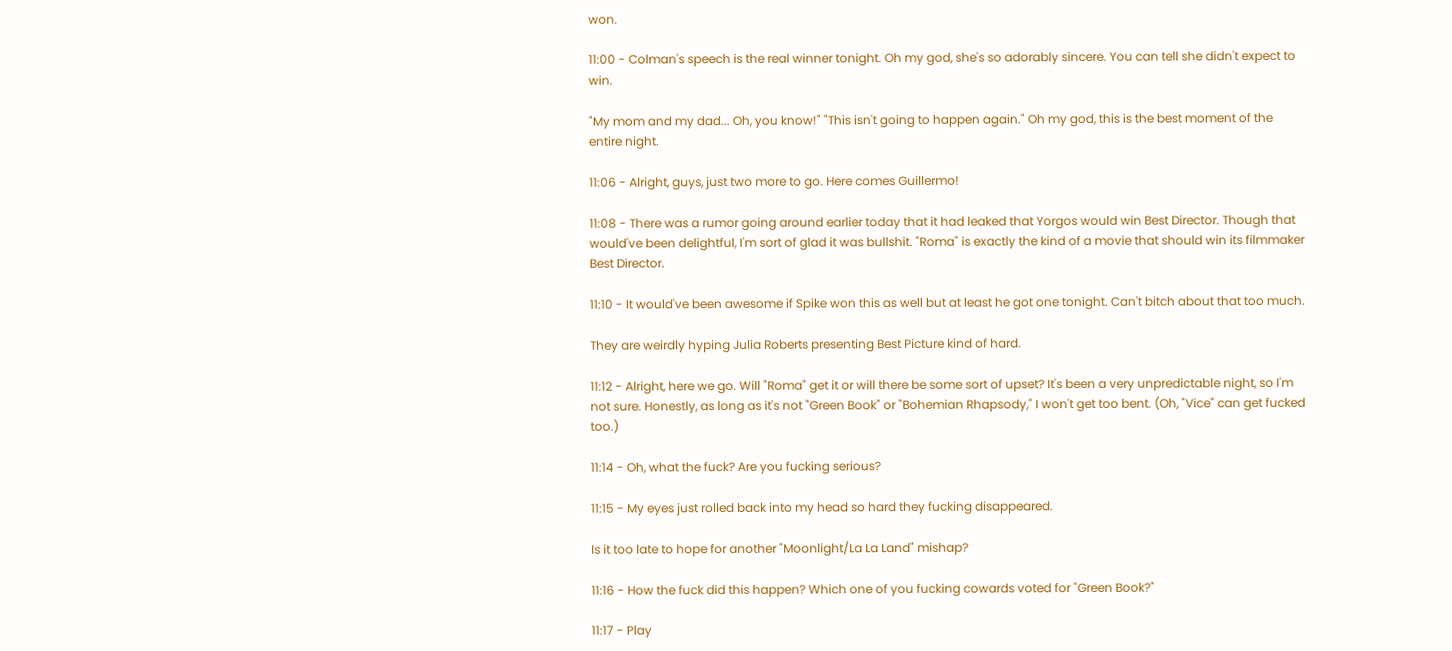won.

11:00 - Colman's speech is the real winner tonight. Oh my god, she's so adorably sincere. You can tell she didn't expect to win.

"My mom and my dad... Oh, you know!" "This isn't going to happen again." Oh my god, this is the best moment of the entire night.

11:06 - Alright, guys, just two more to go. Here comes Guillermo!

11:08 - There was a rumor going around earlier today that it had leaked that Yorgos would win Best Director. Though that would've been delightful, I'm sort of glad it was bullshit. "Roma" is exactly the kind of a movie that should win its filmmaker Best Director.

11:10 - It would've been awesome if Spike won this as well but at least he got one tonight. Can't bitch about that too much.

They are weirdly hyping Julia Roberts presenting Best Picture kind of hard.

11:12 - Alright, here we go. Will "Roma" get it or will there be some sort of upset? It's been a very unpredictable night, so I'm not sure. Honestly, as long as it's not "Green Book" or "Bohemian Rhapsody," I won't get too bent. (Oh, "Vice" can get fucked too.)

11:14 - Oh, what the fuck? Are you fucking serious?

11:15 - My eyes just rolled back into my head so hard they fucking disappeared.

Is it too late to hope for another "Moonlight/La La Land" mishap?

11:16 - How the fuck did this happen? Which one of you fucking cowards voted for "Green Book?"

11:17 - Play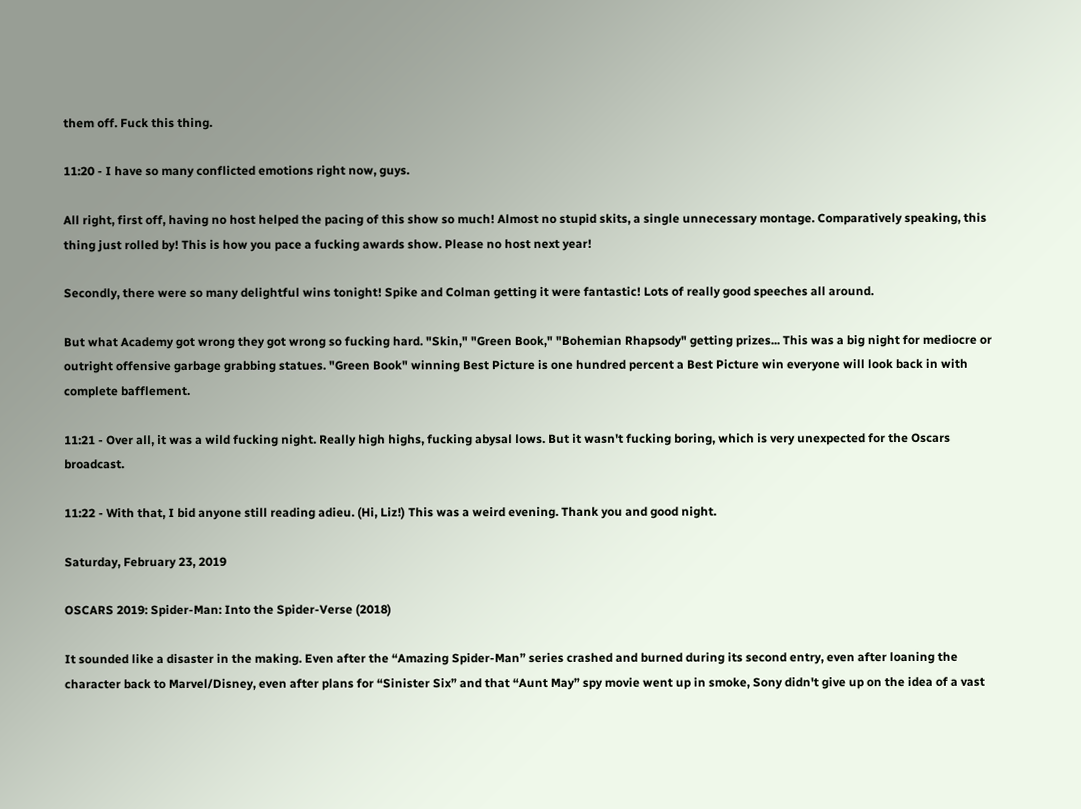them off. Fuck this thing.

11:20 - I have so many conflicted emotions right now, guys.

All right, first off, having no host helped the pacing of this show so much! Almost no stupid skits, a single unnecessary montage. Comparatively speaking, this thing just rolled by! This is how you pace a fucking awards show. Please no host next year!

Secondly, there were so many delightful wins tonight! Spike and Colman getting it were fantastic! Lots of really good speeches all around.

But what Academy got wrong they got wrong so fucking hard. "Skin," "Green Book," "Bohemian Rhapsody" getting prizes... This was a big night for mediocre or outright offensive garbage grabbing statues. "Green Book" winning Best Picture is one hundred percent a Best Picture win everyone will look back in with complete bafflement.

11:21 - Over all, it was a wild fucking night. Really high highs, fucking abysal lows. But it wasn't fucking boring, which is very unexpected for the Oscars broadcast.

11:22 - With that, I bid anyone still reading adieu. (Hi, Liz!) This was a weird evening. Thank you and good night.

Saturday, February 23, 2019

OSCARS 2019: Spider-Man: Into the Spider-Verse (2018)

It sounded like a disaster in the making. Even after the “Amazing Spider-Man” series crashed and burned during its second entry, even after loaning the character back to Marvel/Disney, even after plans for “Sinister Six” and that “Aunt May” spy movie went up in smoke, Sony didn't give up on the idea of a vast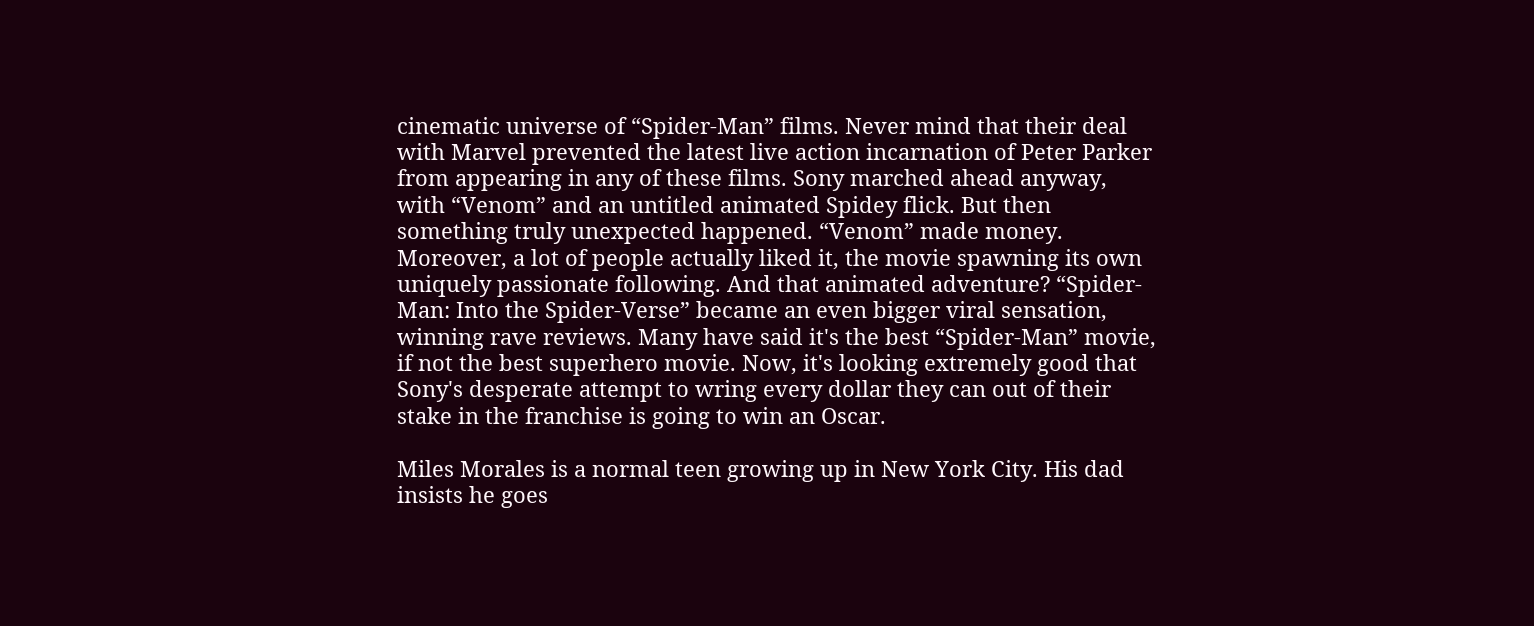cinematic universe of “Spider-Man” films. Never mind that their deal with Marvel prevented the latest live action incarnation of Peter Parker from appearing in any of these films. Sony marched ahead anyway, with “Venom” and an untitled animated Spidey flick. But then something truly unexpected happened. “Venom” made money. Moreover, a lot of people actually liked it, the movie spawning its own uniquely passionate following. And that animated adventure? “Spider-Man: Into the Spider-Verse” became an even bigger viral sensation, winning rave reviews. Many have said it's the best “Spider-Man” movie, if not the best superhero movie. Now, it's looking extremely good that Sony's desperate attempt to wring every dollar they can out of their stake in the franchise is going to win an Oscar.

Miles Morales is a normal teen growing up in New York City. His dad insists he goes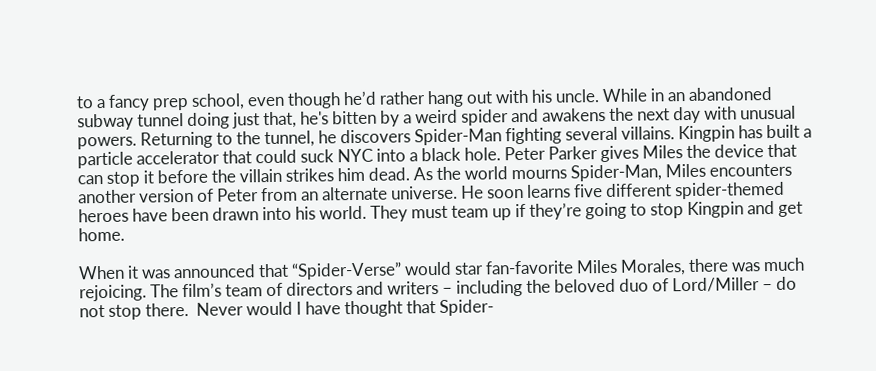to a fancy prep school, even though he’d rather hang out with his uncle. While in an abandoned subway tunnel doing just that, he's bitten by a weird spider and awakens the next day with unusual powers. Returning to the tunnel, he discovers Spider-Man fighting several villains. Kingpin has built a particle accelerator that could suck NYC into a black hole. Peter Parker gives Miles the device that can stop it before the villain strikes him dead. As the world mourns Spider-Man, Miles encounters another version of Peter from an alternate universe. He soon learns five different spider-themed heroes have been drawn into his world. They must team up if they’re going to stop Kingpin and get home.

When it was announced that “Spider-Verse” would star fan-favorite Miles Morales, there was much rejoicing. The film’s team of directors and writers – including the beloved duo of Lord/Miller – do not stop there.  Never would I have thought that Spider-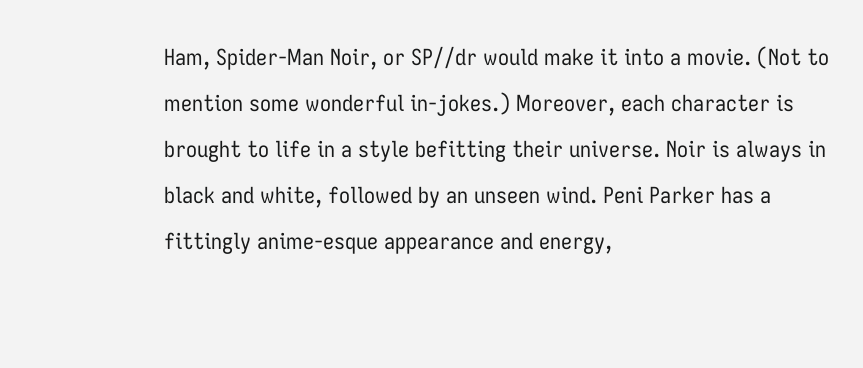Ham, Spider-Man Noir, or SP//dr would make it into a movie. (Not to mention some wonderful in-jokes.) Moreover, each character is brought to life in a style befitting their universe. Noir is always in black and white, followed by an unseen wind. Peni Parker has a fittingly anime-esque appearance and energy,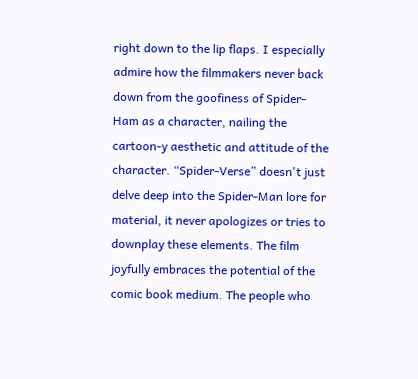right down to the lip flaps. I especially admire how the filmmakers never back down from the goofiness of Spider-Ham as a character, nailing the cartoon-y aesthetic and attitude of the character. “Spider-Verse” doesn't just delve deep into the Spider-Man lore for material, it never apologizes or tries to downplay these elements. The film joyfully embraces the potential of the comic book medium. The people who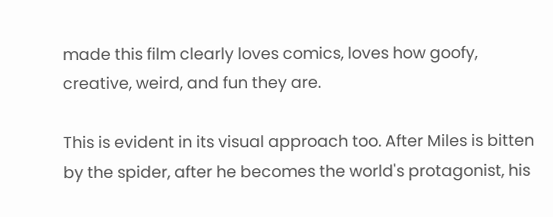made this film clearly loves comics, loves how goofy, creative, weird, and fun they are.

This is evident in its visual approach too. After Miles is bitten by the spider, after he becomes the world's protagonist, his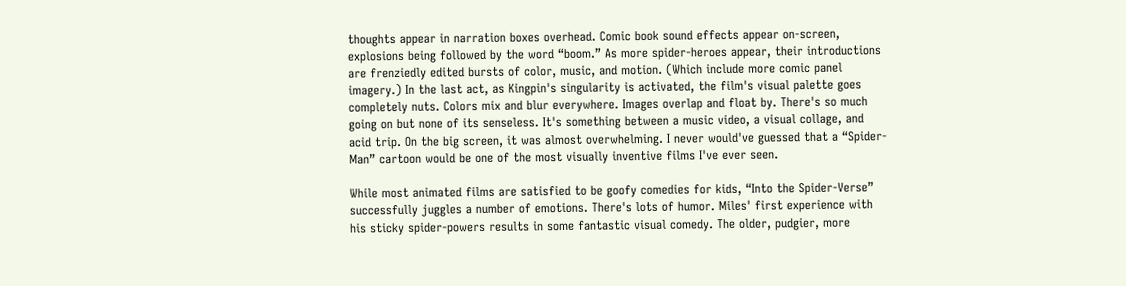thoughts appear in narration boxes overhead. Comic book sound effects appear on-screen, explosions being followed by the word “boom.” As more spider-heroes appear, their introductions are frenziedly edited bursts of color, music, and motion. (Which include more comic panel imagery.) In the last act, as Kingpin's singularity is activated, the film's visual palette goes completely nuts. Colors mix and blur everywhere. Images overlap and float by. There's so much going on but none of its senseless. It's something between a music video, a visual collage, and acid trip. On the big screen, it was almost overwhelming. I never would've guessed that a “Spider-Man” cartoon would be one of the most visually inventive films I've ever seen.

While most animated films are satisfied to be goofy comedies for kids, “Into the Spider-Verse” successfully juggles a number of emotions. There's lots of humor. Miles' first experience with his sticky spider-powers results in some fantastic visual comedy. The older, pudgier, more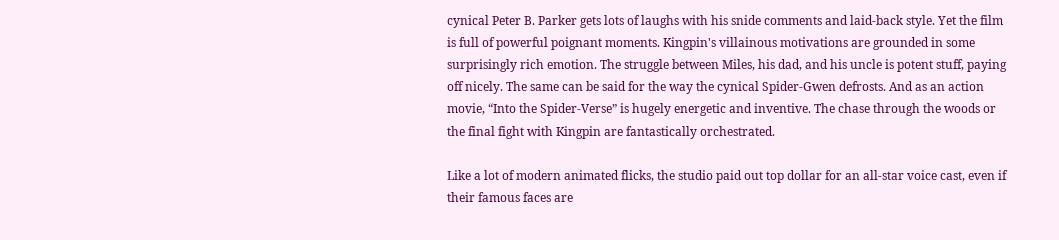cynical Peter B. Parker gets lots of laughs with his snide comments and laid-back style. Yet the film is full of powerful poignant moments. Kingpin's villainous motivations are grounded in some surprisingly rich emotion. The struggle between Miles, his dad, and his uncle is potent stuff, paying off nicely. The same can be said for the way the cynical Spider-Gwen defrosts. And as an action movie, “Into the Spider-Verse” is hugely energetic and inventive. The chase through the woods or the final fight with Kingpin are fantastically orchestrated.

Like a lot of modern animated flicks, the studio paid out top dollar for an all-star voice cast, even if their famous faces are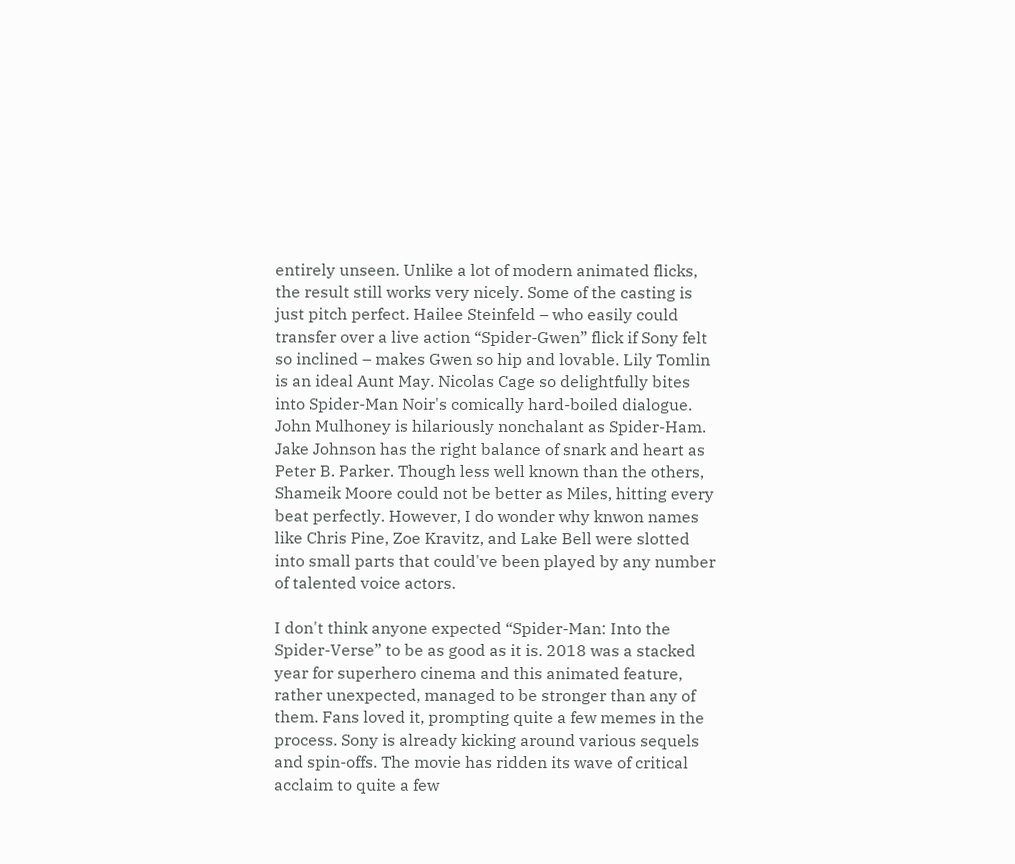entirely unseen. Unlike a lot of modern animated flicks, the result still works very nicely. Some of the casting is just pitch perfect. Hailee Steinfeld – who easily could transfer over a live action “Spider-Gwen” flick if Sony felt so inclined – makes Gwen so hip and lovable. Lily Tomlin is an ideal Aunt May. Nicolas Cage so delightfully bites into Spider-Man Noir's comically hard-boiled dialogue. John Mulhoney is hilariously nonchalant as Spider-Ham. Jake Johnson has the right balance of snark and heart as Peter B. Parker. Though less well known than the others, Shameik Moore could not be better as Miles, hitting every beat perfectly. However, I do wonder why knwon names like Chris Pine, Zoe Kravitz, and Lake Bell were slotted into small parts that could've been played by any number of talented voice actors.

I don't think anyone expected “Spider-Man: Into the Spider-Verse” to be as good as it is. 2018 was a stacked year for superhero cinema and this animated feature, rather unexpected, managed to be stronger than any of them. Fans loved it, prompting quite a few memes in the process. Sony is already kicking around various sequels and spin-offs. The movie has ridden its wave of critical acclaim to quite a few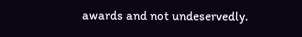awards and not undeservedly.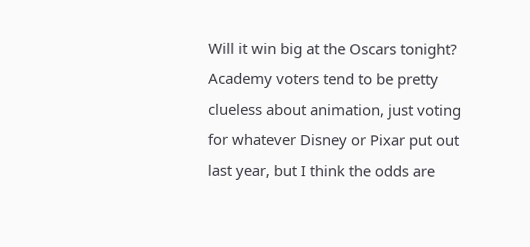Will it win big at the Oscars tonight? Academy voters tend to be pretty clueless about animation, just voting for whatever Disney or Pixar put out last year, but I think the odds are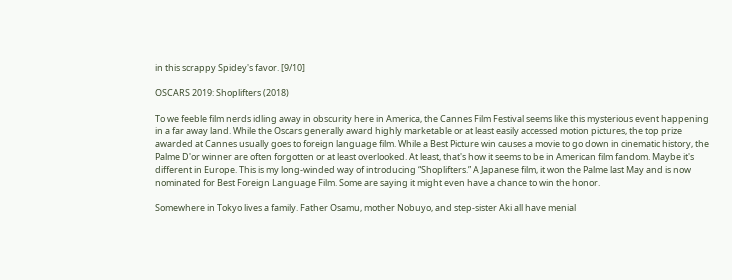in this scrappy Spidey's favor. [9/10]

OSCARS 2019: Shoplifters (2018)

To we feeble film nerds idling away in obscurity here in America, the Cannes Film Festival seems like this mysterious event happening in a far away land. While the Oscars generally award highly marketable or at least easily accessed motion pictures, the top prize awarded at Cannes usually goes to foreign language film. While a Best Picture win causes a movie to go down in cinematic history, the Palme D'or winner are often forgotten or at least overlooked. At least, that's how it seems to be in American film fandom. Maybe it's different in Europe. This is my long-winded way of introducing “Shoplifters.” A Japanese film, it won the Palme last May and is now nominated for Best Foreign Language Film. Some are saying it might even have a chance to win the honor.

Somewhere in Tokyo lives a family. Father Osamu, mother Nobuyo, and step-sister Aki all have menial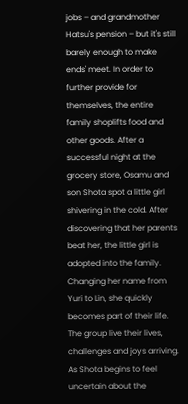jobs – and grandmother Hatsu's pension – but it's still barely enough to make ends' meet. In order to further provide for themselves, the entire family shoplifts food and other goods. After a successful night at the grocery store, Osamu and son Shota spot a little girl shivering in the cold. After discovering that her parents beat her, the little girl is adopted into the family. Changing her name from Yuri to Lin, she quickly becomes part of their life. The group live their lives, challenges and joys arriving. As Shota begins to feel uncertain about the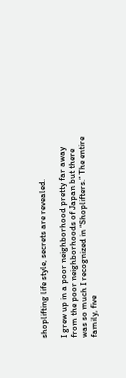shoplifting life style, secrets are revealed.

I grew up in a poor neighborhood pretty far away from the poor neighborhoods of Japan but there was so much I recognized in “Shoplifters.” The entire family, five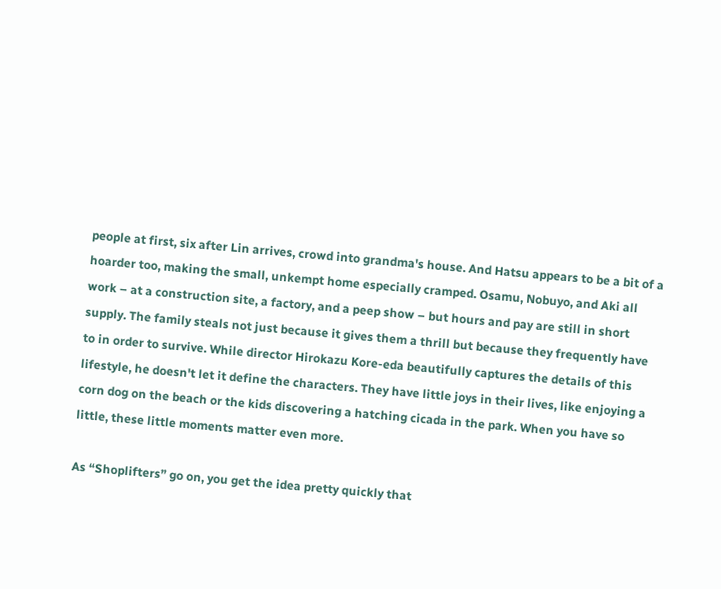people at first, six after Lin arrives, crowd into grandma's house. And Hatsu appears to be a bit of a hoarder too, making the small, unkempt home especially cramped. Osamu, Nobuyo, and Aki all work – at a construction site, a factory, and a peep show – but hours and pay are still in short supply. The family steals not just because it gives them a thrill but because they frequently have to in order to survive. While director Hirokazu Kore-eda beautifully captures the details of this lifestyle, he doesn't let it define the characters. They have little joys in their lives, like enjoying a corn dog on the beach or the kids discovering a hatching cicada in the park. When you have so little, these little moments matter even more.

As “Shoplifters” go on, you get the idea pretty quickly that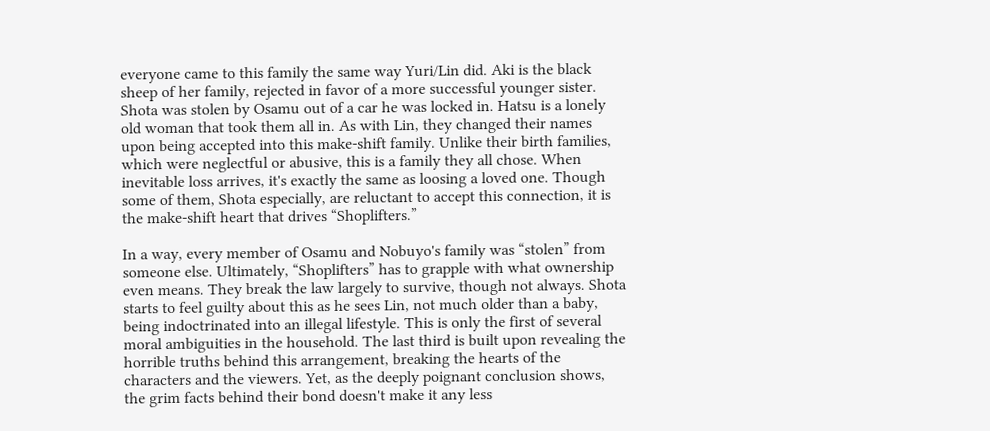everyone came to this family the same way Yuri/Lin did. Aki is the black sheep of her family, rejected in favor of a more successful younger sister. Shota was stolen by Osamu out of a car he was locked in. Hatsu is a lonely old woman that took them all in. As with Lin, they changed their names upon being accepted into this make-shift family. Unlike their birth families, which were neglectful or abusive, this is a family they all chose. When inevitable loss arrives, it's exactly the same as loosing a loved one. Though some of them, Shota especially, are reluctant to accept this connection, it is the make-shift heart that drives “Shoplifters.”

In a way, every member of Osamu and Nobuyo's family was “stolen” from someone else. Ultimately, “Shoplifters” has to grapple with what ownership even means. They break the law largely to survive, though not always. Shota starts to feel guilty about this as he sees Lin, not much older than a baby, being indoctrinated into an illegal lifestyle. This is only the first of several moral ambiguities in the household. The last third is built upon revealing the horrible truths behind this arrangement, breaking the hearts of the characters and the viewers. Yet, as the deeply poignant conclusion shows, the grim facts behind their bond doesn't make it any less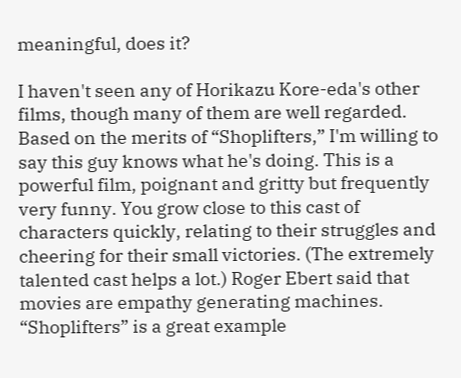meaningful, does it?

I haven't seen any of Horikazu Kore-eda's other films, though many of them are well regarded. Based on the merits of “Shoplifters,” I'm willing to say this guy knows what he's doing. This is a powerful film, poignant and gritty but frequently very funny. You grow close to this cast of characters quickly, relating to their struggles and cheering for their small victories. (The extremely talented cast helps a lot.) Roger Ebert said that movies are empathy generating machines. “Shoplifters” is a great example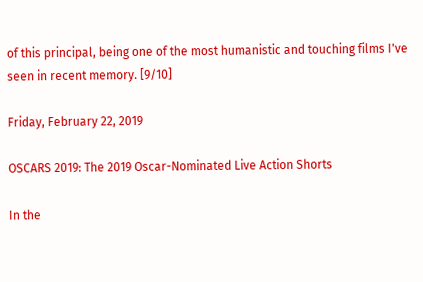of this principal, being one of the most humanistic and touching films I've seen in recent memory. [9/10]

Friday, February 22, 2019

OSCARS 2019: The 2019 Oscar-Nominated Live Action Shorts

In the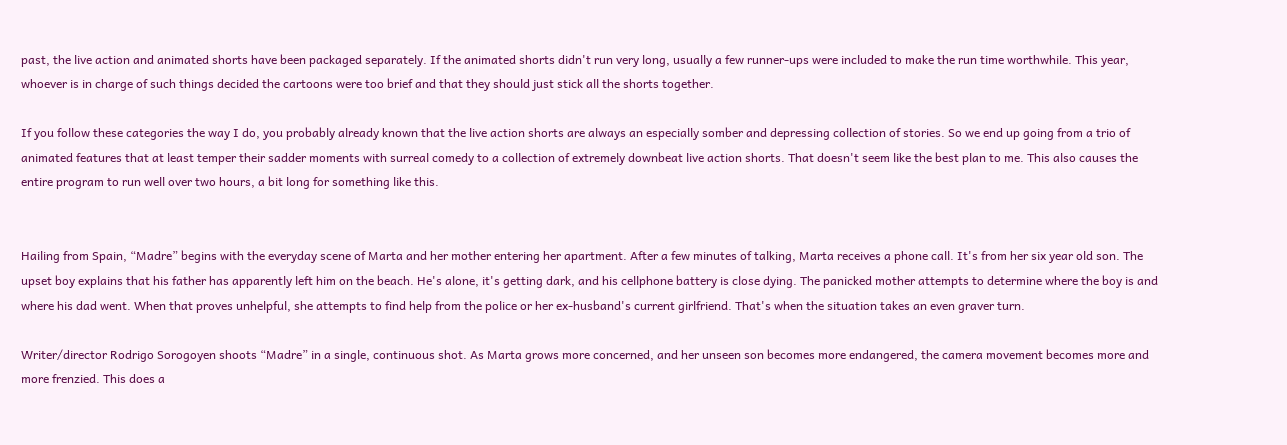past, the live action and animated shorts have been packaged separately. If the animated shorts didn't run very long, usually a few runner-ups were included to make the run time worthwhile. This year, whoever is in charge of such things decided the cartoons were too brief and that they should just stick all the shorts together.

If you follow these categories the way I do, you probably already known that the live action shorts are always an especially somber and depressing collection of stories. So we end up going from a trio of animated features that at least temper their sadder moments with surreal comedy to a collection of extremely downbeat live action shorts. That doesn't seem like the best plan to me. This also causes the entire program to run well over two hours, a bit long for something like this.


Hailing from Spain, “Madre” begins with the everyday scene of Marta and her mother entering her apartment. After a few minutes of talking, Marta receives a phone call. It's from her six year old son. The upset boy explains that his father has apparently left him on the beach. He's alone, it's getting dark, and his cellphone battery is close dying. The panicked mother attempts to determine where the boy is and where his dad went. When that proves unhelpful, she attempts to find help from the police or her ex-husband's current girlfriend. That's when the situation takes an even graver turn.

Writer/director Rodrigo Sorogoyen shoots “Madre” in a single, continuous shot. As Marta grows more concerned, and her unseen son becomes more endangered, the camera movement becomes more and more frenzied. This does a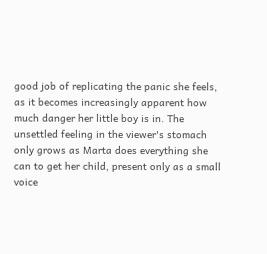good job of replicating the panic she feels, as it becomes increasingly apparent how much danger her little boy is in. The unsettled feeling in the viewer's stomach only grows as Marta does everything she can to get her child, present only as a small voice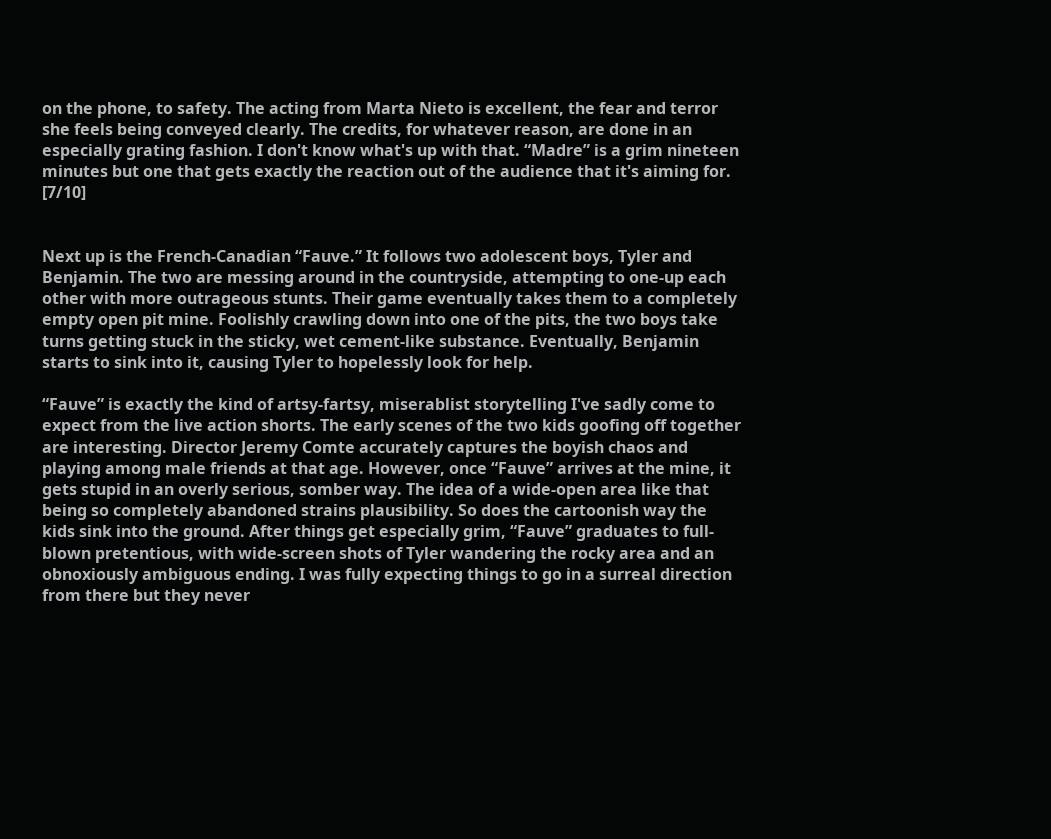on the phone, to safety. The acting from Marta Nieto is excellent, the fear and terror she feels being conveyed clearly. The credits, for whatever reason, are done in an especially grating fashion. I don't know what's up with that. “Madre” is a grim nineteen minutes but one that gets exactly the reaction out of the audience that it's aiming for. [7/10]


Next up is the French-Canadian “Fauve.” It follows two adolescent boys, Tyler and Benjamin. The two are messing around in the countryside, attempting to one-up each other with more outrageous stunts. Their game eventually takes them to a completely empty open pit mine. Foolishly crawling down into one of the pits, the two boys take turns getting stuck in the sticky, wet cement-like substance. Eventually, Benjamin starts to sink into it, causing Tyler to hopelessly look for help.

“Fauve” is exactly the kind of artsy-fartsy, miserablist storytelling I've sadly come to expect from the live action shorts. The early scenes of the two kids goofing off together are interesting. Director Jeremy Comte accurately captures the boyish chaos and playing among male friends at that age. However, once “Fauve” arrives at the mine, it gets stupid in an overly serious, somber way. The idea of a wide-open area like that being so completely abandoned strains plausibility. So does the cartoonish way the kids sink into the ground. After things get especially grim, “Fauve” graduates to full-blown pretentious, with wide-screen shots of Tyler wandering the rocky area and an obnoxiously ambiguous ending. I was fully expecting things to go in a surreal direction from there but they never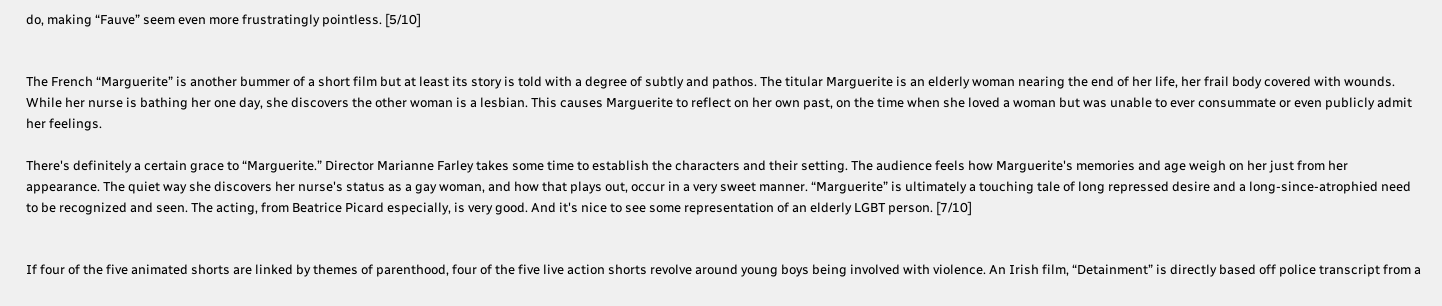do, making “Fauve” seem even more frustratingly pointless. [5/10]


The French “Marguerite” is another bummer of a short film but at least its story is told with a degree of subtly and pathos. The titular Marguerite is an elderly woman nearing the end of her life, her frail body covered with wounds. While her nurse is bathing her one day, she discovers the other woman is a lesbian. This causes Marguerite to reflect on her own past, on the time when she loved a woman but was unable to ever consummate or even publicly admit her feelings.

There's definitely a certain grace to “Marguerite.” Director Marianne Farley takes some time to establish the characters and their setting. The audience feels how Marguerite's memories and age weigh on her just from her appearance. The quiet way she discovers her nurse's status as a gay woman, and how that plays out, occur in a very sweet manner. “Marguerite” is ultimately a touching tale of long repressed desire and a long-since-atrophied need to be recognized and seen. The acting, from Beatrice Picard especially, is very good. And it's nice to see some representation of an elderly LGBT person. [7/10]


If four of the five animated shorts are linked by themes of parenthood, four of the five live action shorts revolve around young boys being involved with violence. An Irish film, “Detainment” is directly based off police transcript from a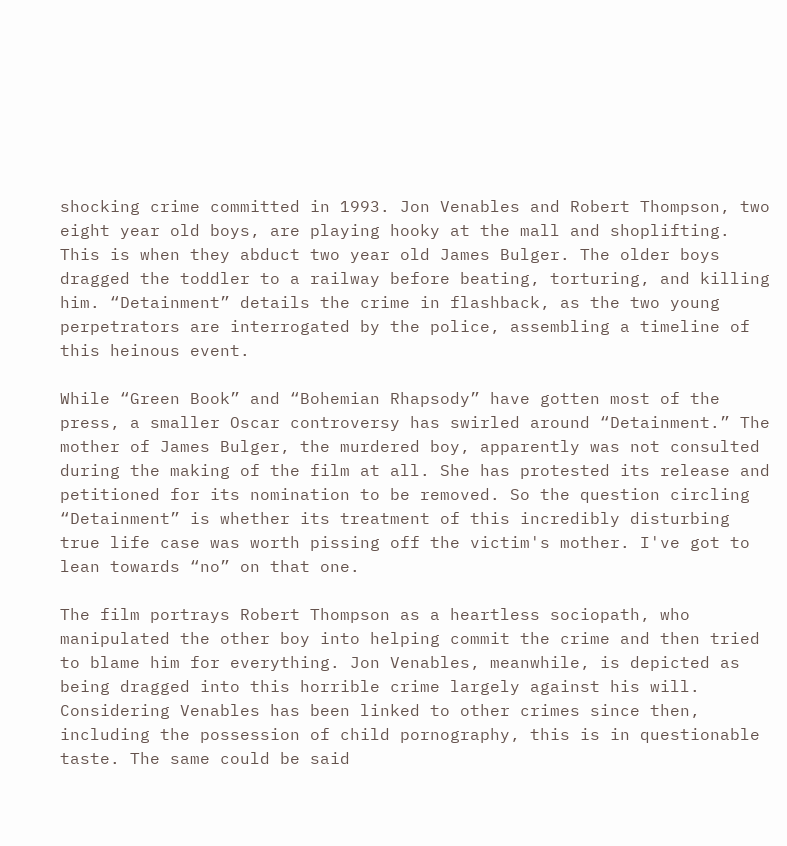shocking crime committed in 1993. Jon Venables and Robert Thompson, two eight year old boys, are playing hooky at the mall and shoplifting. This is when they abduct two year old James Bulger. The older boys dragged the toddler to a railway before beating, torturing, and killing him. “Detainment” details the crime in flashback, as the two young perpetrators are interrogated by the police, assembling a timeline of this heinous event.

While “Green Book” and “Bohemian Rhapsody” have gotten most of the press, a smaller Oscar controversy has swirled around “Detainment.” The mother of James Bulger, the murdered boy, apparently was not consulted during the making of the film at all. She has protested its release and petitioned for its nomination to be removed. So the question circling “Detainment” is whether its treatment of this incredibly disturbing true life case was worth pissing off the victim's mother. I've got to lean towards “no” on that one.

The film portrays Robert Thompson as a heartless sociopath, who manipulated the other boy into helping commit the crime and then tried to blame him for everything. Jon Venables, meanwhile, is depicted as being dragged into this horrible crime largely against his will. Considering Venables has been linked to other crimes since then, including the possession of child pornography, this is in questionable taste. The same could be said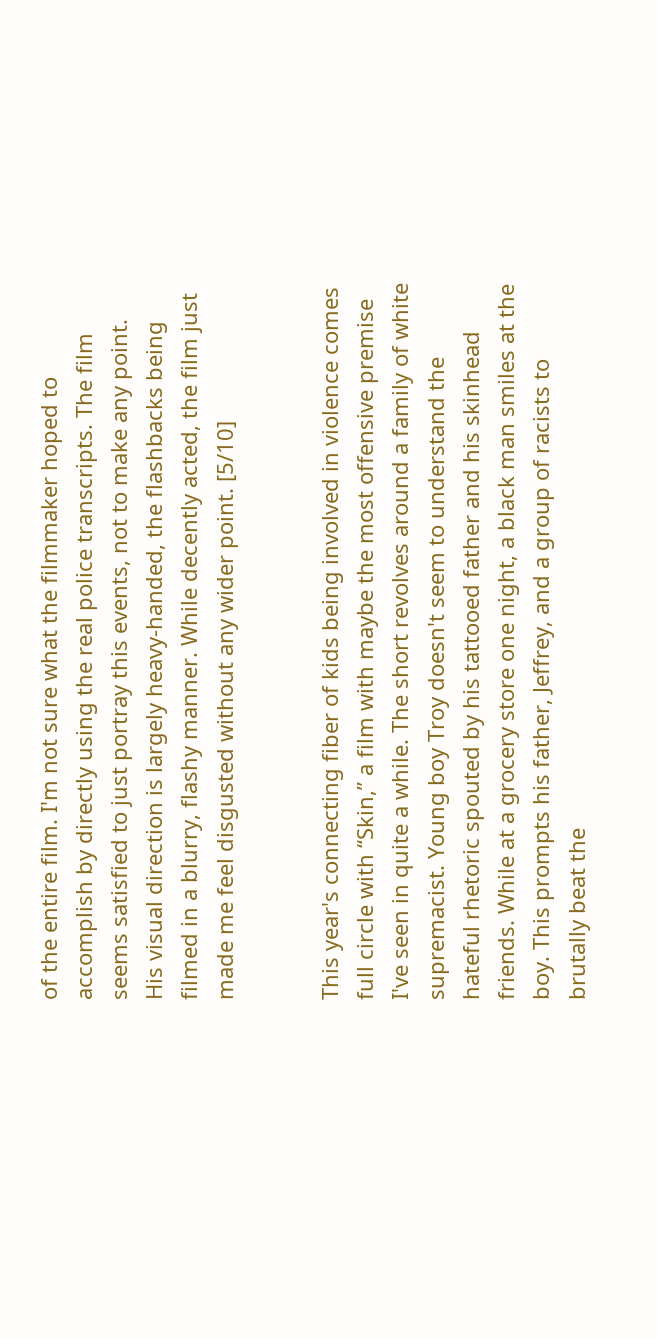of the entire film. I'm not sure what the filmmaker hoped to accomplish by directly using the real police transcripts. The film seems satisfied to just portray this events, not to make any point. His visual direction is largely heavy-handed, the flashbacks being filmed in a blurry, flashy manner. While decently acted, the film just made me feel disgusted without any wider point. [5/10]


This year's connecting fiber of kids being involved in violence comes full circle with “Skin,” a film with maybe the most offensive premise I've seen in quite a while. The short revolves around a family of white supremacist. Young boy Troy doesn't seem to understand the hateful rhetoric spouted by his tattooed father and his skinhead friends. While at a grocery store one night, a black man smiles at the boy. This prompts his father, Jeffrey, and a group of racists to brutally beat the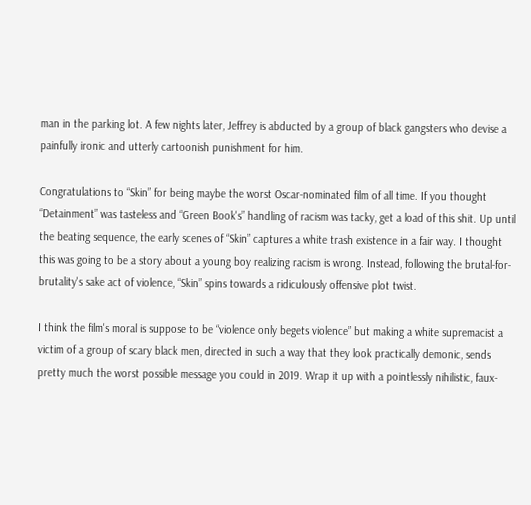man in the parking lot. A few nights later, Jeffrey is abducted by a group of black gangsters who devise a painfully ironic and utterly cartoonish punishment for him.

Congratulations to “Skin” for being maybe the worst Oscar-nominated film of all time. If you thought “Detainment” was tasteless and “Green Book's” handling of racism was tacky, get a load of this shit. Up until the beating sequence, the early scenes of “Skin” captures a white trash existence in a fair way. I thought this was going to be a story about a young boy realizing racism is wrong. Instead, following the brutal-for-brutality's sake act of violence, “Skin” spins towards a ridiculously offensive plot twist.

I think the film's moral is suppose to be “violence only begets violence” but making a white supremacist a victim of a group of scary black men, directed in such a way that they look practically demonic, sends pretty much the worst possible message you could in 2019. Wrap it up with a pointlessly nihilistic, faux-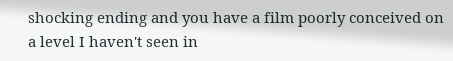shocking ending and you have a film poorly conceived on a level I haven't seen in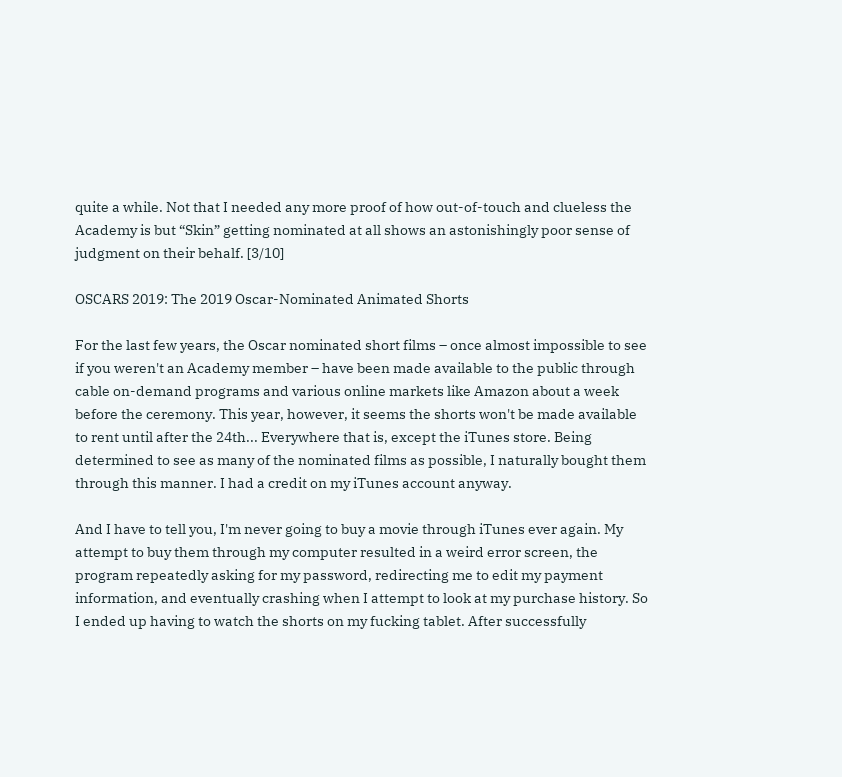quite a while. Not that I needed any more proof of how out-of-touch and clueless the Academy is but “Skin” getting nominated at all shows an astonishingly poor sense of judgment on their behalf. [3/10]

OSCARS 2019: The 2019 Oscar-Nominated Animated Shorts

For the last few years, the Oscar nominated short films – once almost impossible to see if you weren't an Academy member – have been made available to the public through cable on-demand programs and various online markets like Amazon about a week before the ceremony. This year, however, it seems the shorts won't be made available to rent until after the 24th... Everywhere that is, except the iTunes store. Being determined to see as many of the nominated films as possible, I naturally bought them through this manner. I had a credit on my iTunes account anyway.

And I have to tell you, I'm never going to buy a movie through iTunes ever again. My attempt to buy them through my computer resulted in a weird error screen, the program repeatedly asking for my password, redirecting me to edit my payment information, and eventually crashing when I attempt to look at my purchase history. So I ended up having to watch the shorts on my fucking tablet. After successfully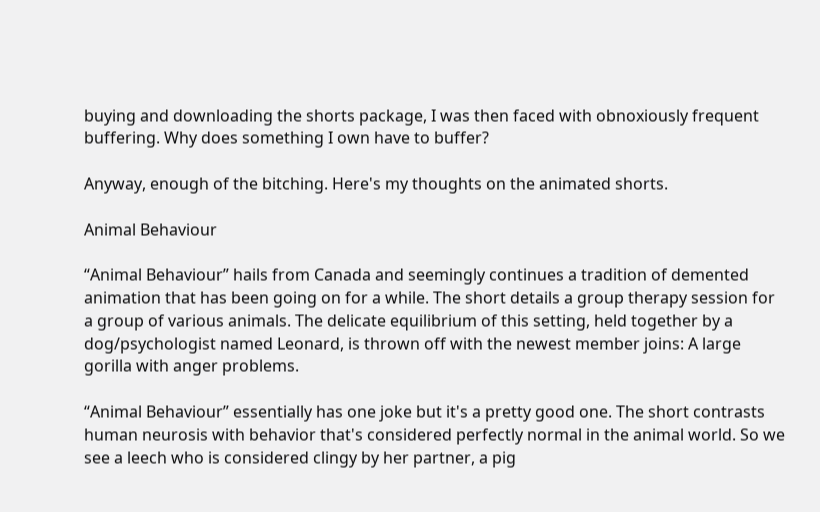buying and downloading the shorts package, I was then faced with obnoxiously frequent buffering. Why does something I own have to buffer?

Anyway, enough of the bitching. Here's my thoughts on the animated shorts.

Animal Behaviour

“Animal Behaviour” hails from Canada and seemingly continues a tradition of demented animation that has been going on for a while. The short details a group therapy session for a group of various animals. The delicate equilibrium of this setting, held together by a dog/psychologist named Leonard, is thrown off with the newest member joins: A large gorilla with anger problems.

“Animal Behaviour” essentially has one joke but it's a pretty good one. The short contrasts human neurosis with behavior that's considered perfectly normal in the animal world. So we see a leech who is considered clingy by her partner, a pig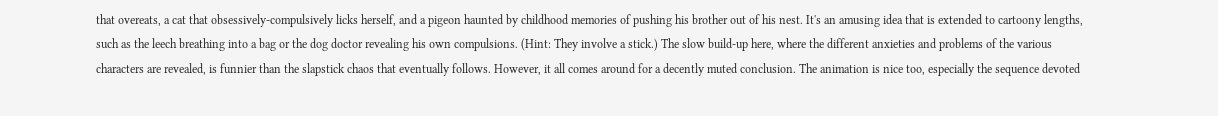that overeats, a cat that obsessively-compulsively licks herself, and a pigeon haunted by childhood memories of pushing his brother out of his nest. It's an amusing idea that is extended to cartoony lengths, such as the leech breathing into a bag or the dog doctor revealing his own compulsions. (Hint: They involve a stick.) The slow build-up here, where the different anxieties and problems of the various characters are revealed, is funnier than the slapstick chaos that eventually follows. However, it all comes around for a decently muted conclusion. The animation is nice too, especially the sequence devoted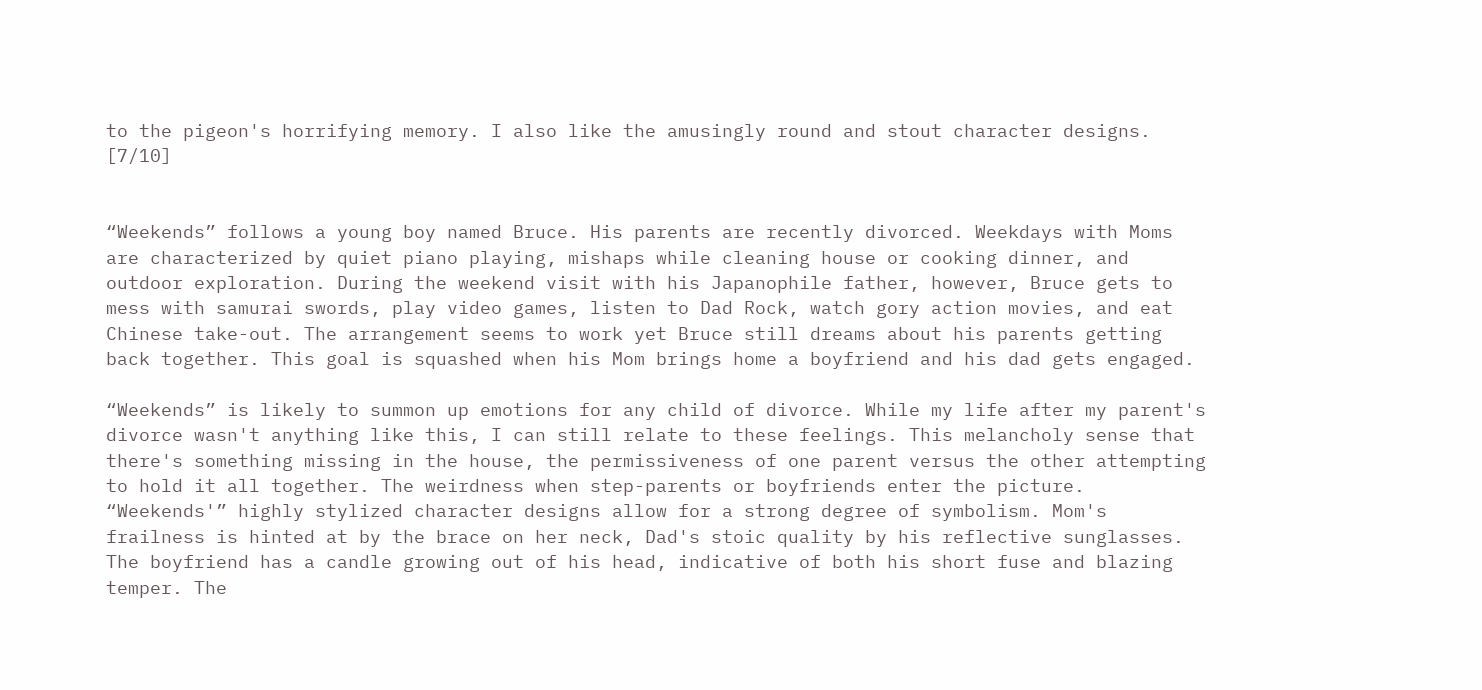to the pigeon's horrifying memory. I also like the amusingly round and stout character designs. [7/10]


“Weekends” follows a young boy named Bruce. His parents are recently divorced. Weekdays with Moms are characterized by quiet piano playing, mishaps while cleaning house or cooking dinner, and outdoor exploration. During the weekend visit with his Japanophile father, however, Bruce gets to mess with samurai swords, play video games, listen to Dad Rock, watch gory action movies, and eat Chinese take-out. The arrangement seems to work yet Bruce still dreams about his parents getting back together. This goal is squashed when his Mom brings home a boyfriend and his dad gets engaged.

“Weekends” is likely to summon up emotions for any child of divorce. While my life after my parent's divorce wasn't anything like this, I can still relate to these feelings. This melancholy sense that there's something missing in the house, the permissiveness of one parent versus the other attempting to hold it all together. The weirdness when step-parents or boyfriends enter the picture. “Weekends'” highly stylized character designs allow for a strong degree of symbolism. Mom's frailness is hinted at by the brace on her neck, Dad's stoic quality by his reflective sunglasses. The boyfriend has a candle growing out of his head, indicative of both his short fuse and blazing temper. The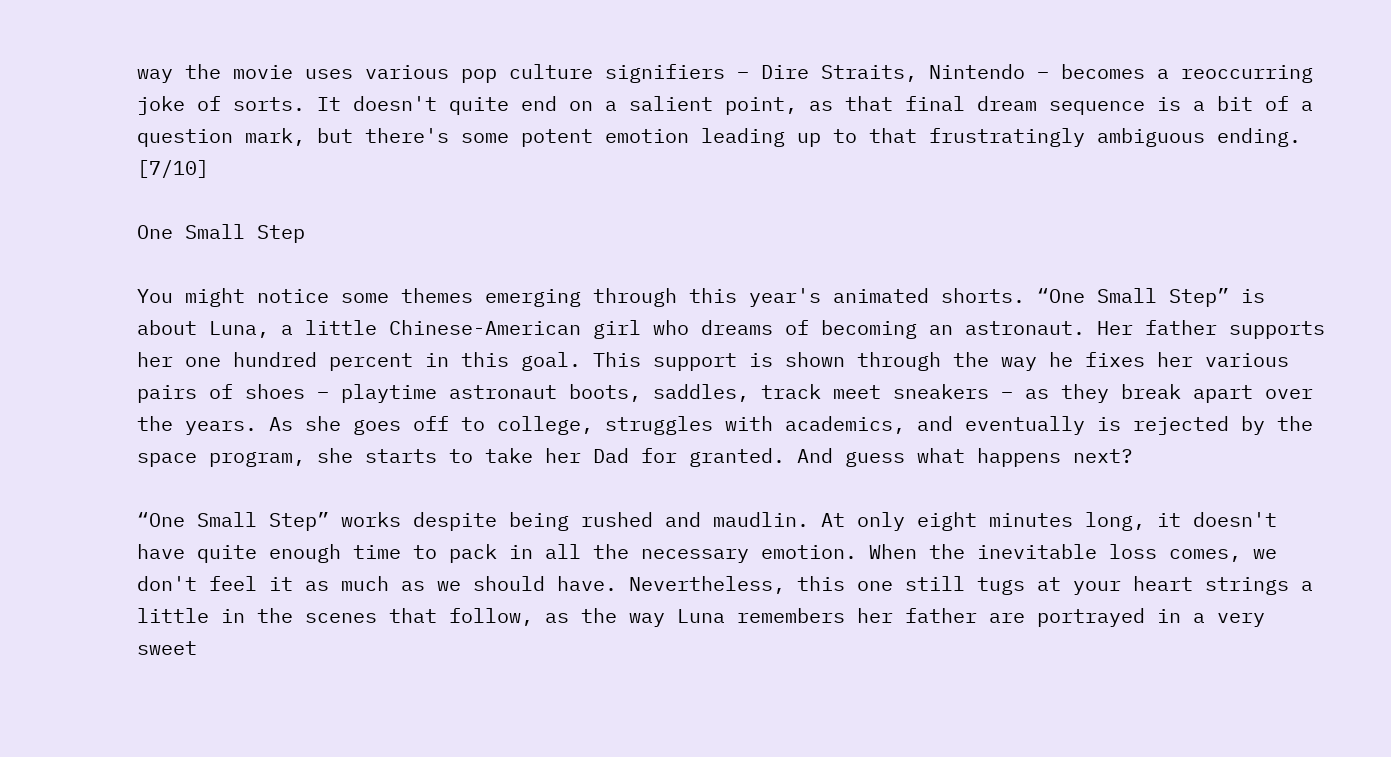way the movie uses various pop culture signifiers – Dire Straits, Nintendo – becomes a reoccurring joke of sorts. It doesn't quite end on a salient point, as that final dream sequence is a bit of a question mark, but there's some potent emotion leading up to that frustratingly ambiguous ending. [7/10]

One Small Step

You might notice some themes emerging through this year's animated shorts. “One Small Step” is about Luna, a little Chinese-American girl who dreams of becoming an astronaut. Her father supports her one hundred percent in this goal. This support is shown through the way he fixes her various pairs of shoes – playtime astronaut boots, saddles, track meet sneakers – as they break apart over the years. As she goes off to college, struggles with academics, and eventually is rejected by the space program, she starts to take her Dad for granted. And guess what happens next?

“One Small Step” works despite being rushed and maudlin. At only eight minutes long, it doesn't have quite enough time to pack in all the necessary emotion. When the inevitable loss comes, we don't feel it as much as we should have. Nevertheless, this one still tugs at your heart strings a little in the scenes that follow, as the way Luna remembers her father are portrayed in a very sweet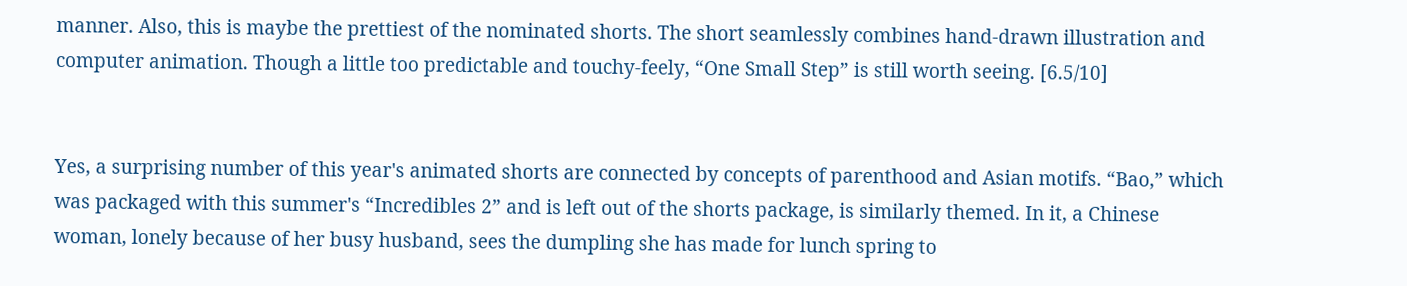manner. Also, this is maybe the prettiest of the nominated shorts. The short seamlessly combines hand-drawn illustration and computer animation. Though a little too predictable and touchy-feely, “One Small Step” is still worth seeing. [6.5/10]


Yes, a surprising number of this year's animated shorts are connected by concepts of parenthood and Asian motifs. “Bao,” which was packaged with this summer's “Incredibles 2” and is left out of the shorts package, is similarly themed. In it, a Chinese woman, lonely because of her busy husband, sees the dumpling she has made for lunch spring to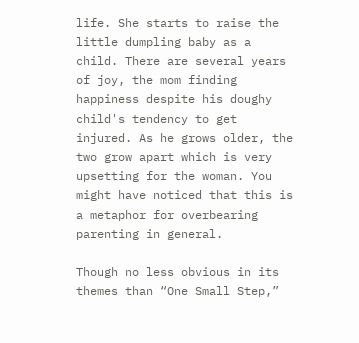life. She starts to raise the little dumpling baby as a child. There are several years of joy, the mom finding happiness despite his doughy child's tendency to get injured. As he grows older, the two grow apart which is very upsetting for the woman. You might have noticed that this is a metaphor for overbearing parenting in general.

Though no less obvious in its themes than “One Small Step,”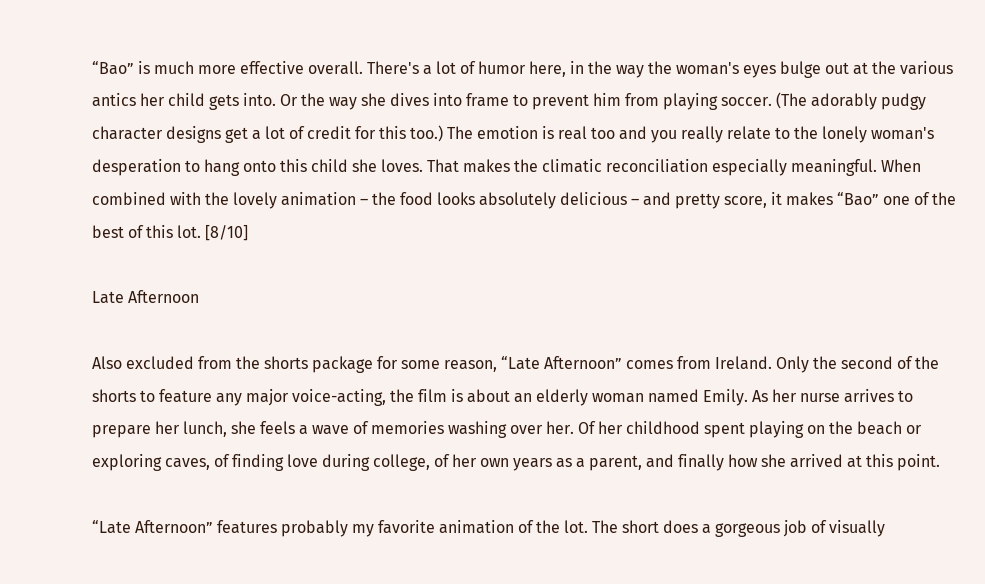“Bao” is much more effective overall. There's a lot of humor here, in the way the woman's eyes bulge out at the various antics her child gets into. Or the way she dives into frame to prevent him from playing soccer. (The adorably pudgy character designs get a lot of credit for this too.) The emotion is real too and you really relate to the lonely woman's desperation to hang onto this child she loves. That makes the climatic reconciliation especially meaningful. When combined with the lovely animation – the food looks absolutely delicious – and pretty score, it makes “Bao” one of the best of this lot. [8/10]

Late Afternoon

Also excluded from the shorts package for some reason, “Late Afternoon” comes from Ireland. Only the second of the shorts to feature any major voice-acting, the film is about an elderly woman named Emily. As her nurse arrives to prepare her lunch, she feels a wave of memories washing over her. Of her childhood spent playing on the beach or exploring caves, of finding love during college, of her own years as a parent, and finally how she arrived at this point.

“Late Afternoon” features probably my favorite animation of the lot. The short does a gorgeous job of visually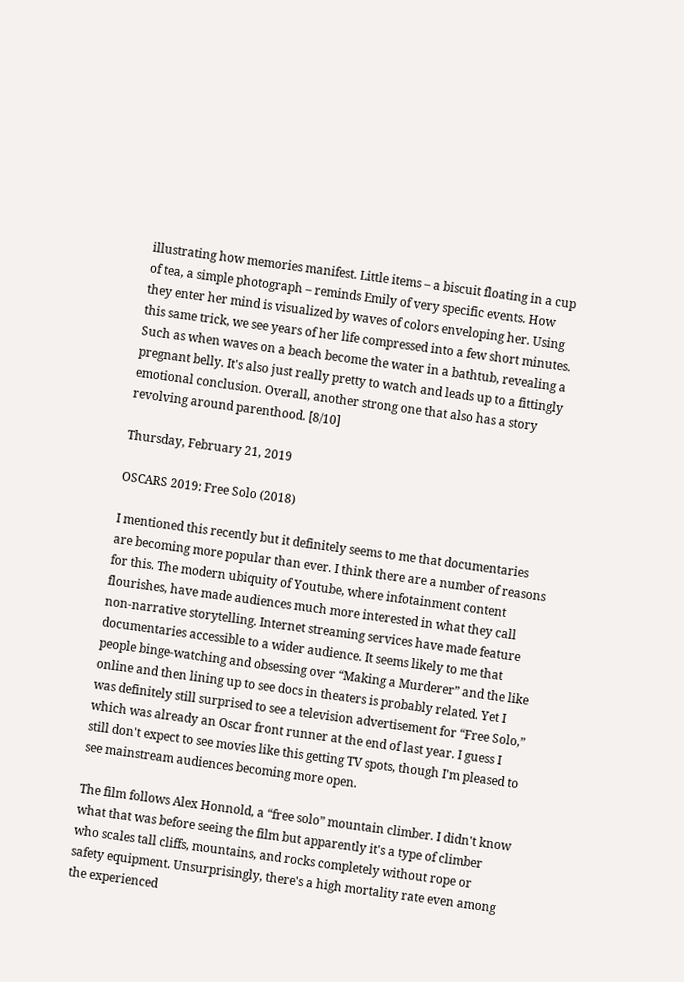illustrating how memories manifest. Little items – a biscuit floating in a cup of tea, a simple photograph – reminds Emily of very specific events. How they enter her mind is visualized by waves of colors enveloping her. Using this same trick, we see years of her life compressed into a few short minutes. Such as when waves on a beach become the water in a bathtub, revealing a pregnant belly. It's also just really pretty to watch and leads up to a fittingly emotional conclusion. Overall, another strong one that also has a story revolving around parenthood. [8/10]

Thursday, February 21, 2019

OSCARS 2019: Free Solo (2018)

I mentioned this recently but it definitely seems to me that documentaries are becoming more popular than ever. I think there are a number of reasons for this. The modern ubiquity of Youtube, where infotainment content flourishes, have made audiences much more interested in what they call non-narrative storytelling. Internet streaming services have made feature documentaries accessible to a wider audience. It seems likely to me that people binge-watching and obsessing over “Making a Murderer” and the like online and then lining up to see docs in theaters is probably related. Yet I was definitely still surprised to see a television advertisement for “Free Solo,” which was already an Oscar front runner at the end of last year. I guess I still don't expect to see movies like this getting TV spots, though I'm pleased to see mainstream audiences becoming more open.

The film follows Alex Honnold, a “free solo” mountain climber. I didn't know what that was before seeing the film but apparently it's a type of climber who scales tall cliffs, mountains, and rocks completely without rope or safety equipment. Unsurprisingly, there's a high mortality rate even among the experienced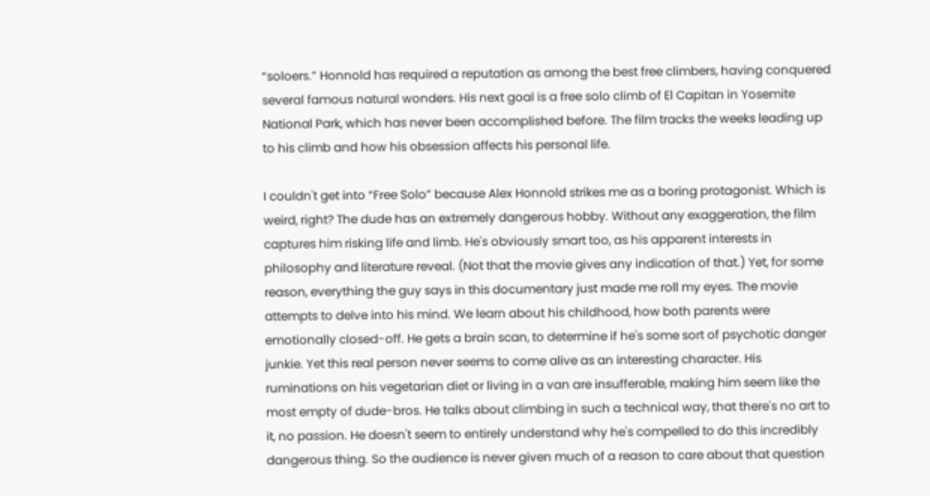“soloers.” Honnold has required a reputation as among the best free climbers, having conquered several famous natural wonders. His next goal is a free solo climb of El Capitan in Yosemite National Park, which has never been accomplished before. The film tracks the weeks leading up to his climb and how his obsession affects his personal life.

I couldn't get into “Free Solo” because Alex Honnold strikes me as a boring protagonist. Which is weird, right? The dude has an extremely dangerous hobby. Without any exaggeration, the film captures him risking life and limb. He's obviously smart too, as his apparent interests in philosophy and literature reveal. (Not that the movie gives any indication of that.) Yet, for some reason, everything the guy says in this documentary just made me roll my eyes. The movie attempts to delve into his mind. We learn about his childhood, how both parents were emotionally closed-off. He gets a brain scan, to determine if he's some sort of psychotic danger junkie. Yet this real person never seems to come alive as an interesting character. His ruminations on his vegetarian diet or living in a van are insufferable, making him seem like the most empty of dude-bros. He talks about climbing in such a technical way, that there's no art to it, no passion. He doesn't seem to entirely understand why he's compelled to do this incredibly dangerous thing. So the audience is never given much of a reason to care about that question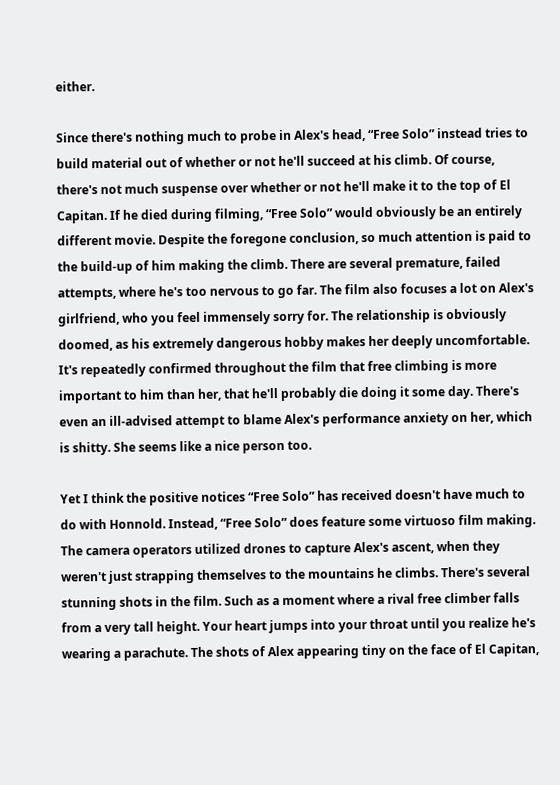either.

Since there's nothing much to probe in Alex's head, “Free Solo” instead tries to build material out of whether or not he'll succeed at his climb. Of course, there's not much suspense over whether or not he'll make it to the top of El Capitan. If he died during filming, “Free Solo” would obviously be an entirely different movie. Despite the foregone conclusion, so much attention is paid to the build-up of him making the climb. There are several premature, failed attempts, where he's too nervous to go far. The film also focuses a lot on Alex's girlfriend, who you feel immensely sorry for. The relationship is obviously doomed, as his extremely dangerous hobby makes her deeply uncomfortable. It's repeatedly confirmed throughout the film that free climbing is more important to him than her, that he'll probably die doing it some day. There's even an ill-advised attempt to blame Alex's performance anxiety on her, which is shitty. She seems like a nice person too.

Yet I think the positive notices “Free Solo” has received doesn't have much to do with Honnold. Instead, “Free Solo” does feature some virtuoso film making. The camera operators utilized drones to capture Alex's ascent, when they weren't just strapping themselves to the mountains he climbs. There's several stunning shots in the film. Such as a moment where a rival free climber falls from a very tall height. Your heart jumps into your throat until you realize he's wearing a parachute. The shots of Alex appearing tiny on the face of El Capitan,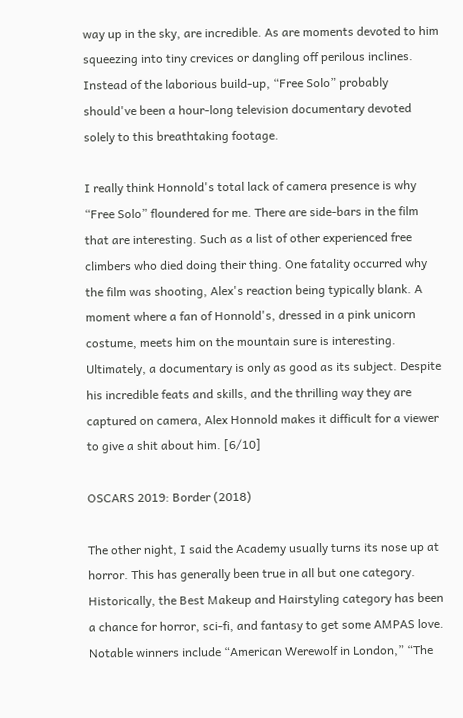way up in the sky, are incredible. As are moments devoted to him squeezing into tiny crevices or dangling off perilous inclines. Instead of the laborious build-up, “Free Solo” probably should've been a hour-long television documentary devoted solely to this breathtaking footage.

I really think Honnold's total lack of camera presence is why “Free Solo” floundered for me. There are side-bars in the film that are interesting. Such as a list of other experienced free climbers who died doing their thing. One fatality occurred why the film was shooting, Alex's reaction being typically blank. A moment where a fan of Honnold's, dressed in a pink unicorn costume, meets him on the mountain sure is interesting. Ultimately, a documentary is only as good as its subject. Despite his incredible feats and skills, and the thrilling way they are captured on camera, Alex Honnold makes it difficult for a viewer to give a shit about him. [6/10]

OSCARS 2019: Border (2018)

The other night, I said the Academy usually turns its nose up at horror. This has generally been true in all but one category. Historically, the Best Makeup and Hairstyling category has been a chance for horror, sci-fi, and fantasy to get some AMPAS love. Notable winners include “American Werewolf in London,” “The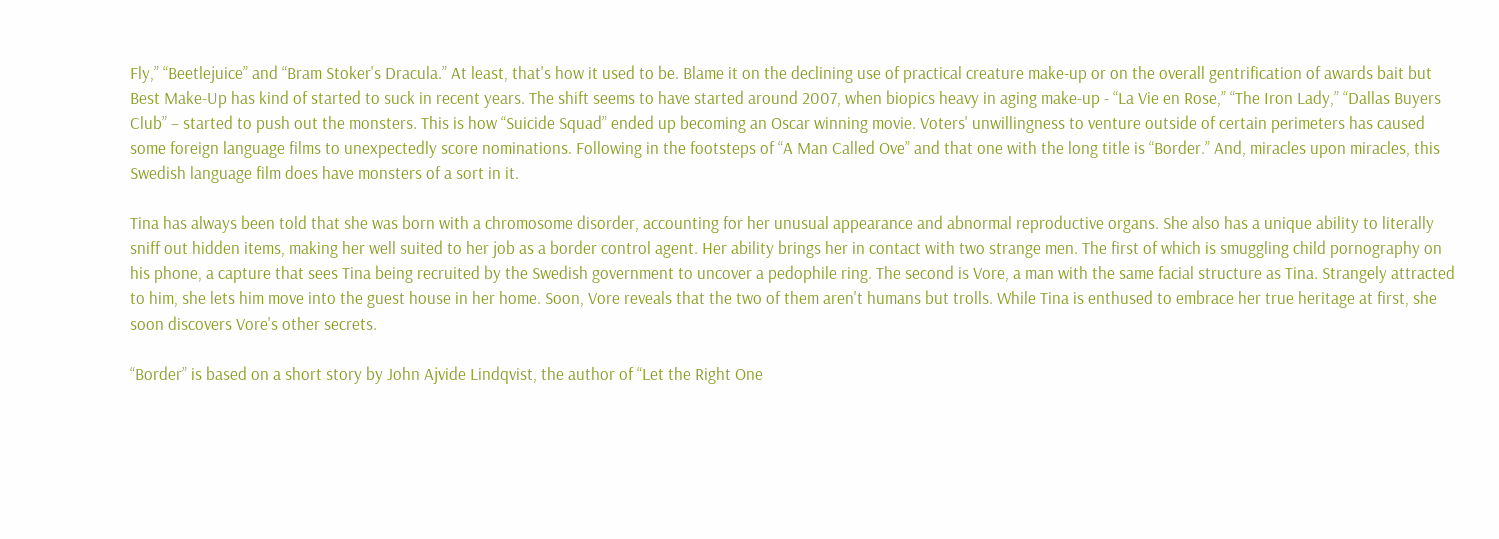Fly,” “Beetlejuice” and “Bram Stoker's Dracula.” At least, that's how it used to be. Blame it on the declining use of practical creature make-up or on the overall gentrification of awards bait but Best Make-Up has kind of started to suck in recent years. The shift seems to have started around 2007, when biopics heavy in aging make-up - “La Vie en Rose,” “The Iron Lady,” “Dallas Buyers Club” – started to push out the monsters. This is how “Suicide Squad” ended up becoming an Oscar winning movie. Voters' unwillingness to venture outside of certain perimeters has caused some foreign language films to unexpectedly score nominations. Following in the footsteps of “A Man Called Ove” and that one with the long title is “Border.” And, miracles upon miracles, this Swedish language film does have monsters of a sort in it.

Tina has always been told that she was born with a chromosome disorder, accounting for her unusual appearance and abnormal reproductive organs. She also has a unique ability to literally sniff out hidden items, making her well suited to her job as a border control agent. Her ability brings her in contact with two strange men. The first of which is smuggling child pornography on his phone, a capture that sees Tina being recruited by the Swedish government to uncover a pedophile ring. The second is Vore, a man with the same facial structure as Tina. Strangely attracted to him, she lets him move into the guest house in her home. Soon, Vore reveals that the two of them aren't humans but trolls. While Tina is enthused to embrace her true heritage at first, she soon discovers Vore's other secrets.

“Border” is based on a short story by John Ajvide Lindqvist, the author of “Let the Right One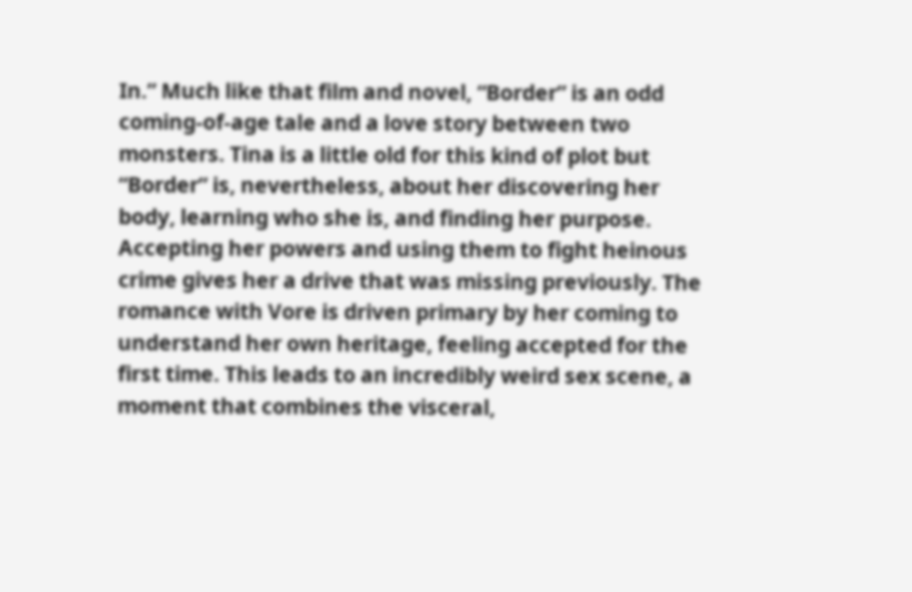In.” Much like that film and novel, “Border” is an odd coming-of-age tale and a love story between two monsters. Tina is a little old for this kind of plot but “Border” is, nevertheless, about her discovering her body, learning who she is, and finding her purpose. Accepting her powers and using them to fight heinous crime gives her a drive that was missing previously. The romance with Vore is driven primary by her coming to understand her own heritage, feeling accepted for the first time. This leads to an incredibly weird sex scene, a moment that combines the visceral,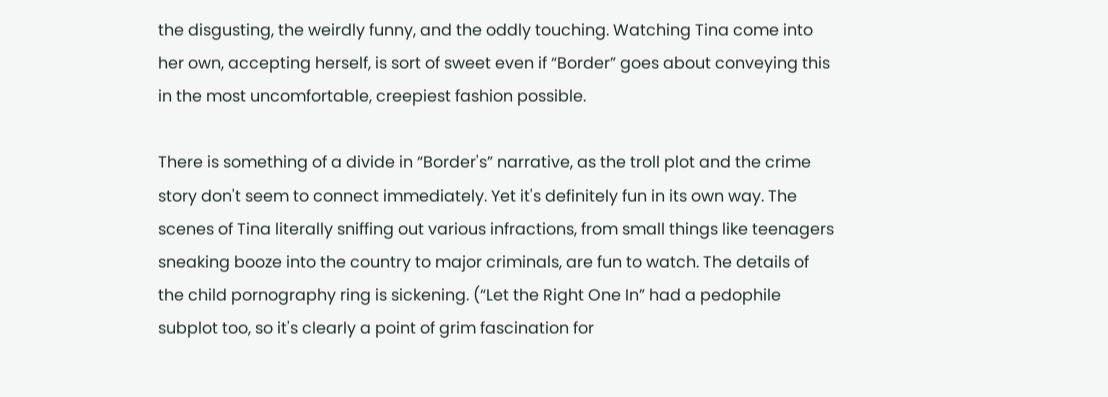the disgusting, the weirdly funny, and the oddly touching. Watching Tina come into her own, accepting herself, is sort of sweet even if “Border” goes about conveying this in the most uncomfortable, creepiest fashion possible.

There is something of a divide in “Border's” narrative, as the troll plot and the crime story don't seem to connect immediately. Yet it's definitely fun in its own way. The scenes of Tina literally sniffing out various infractions, from small things like teenagers sneaking booze into the country to major criminals, are fun to watch. The details of the child pornography ring is sickening. (“Let the Right One In” had a pedophile subplot too, so it's clearly a point of grim fascination for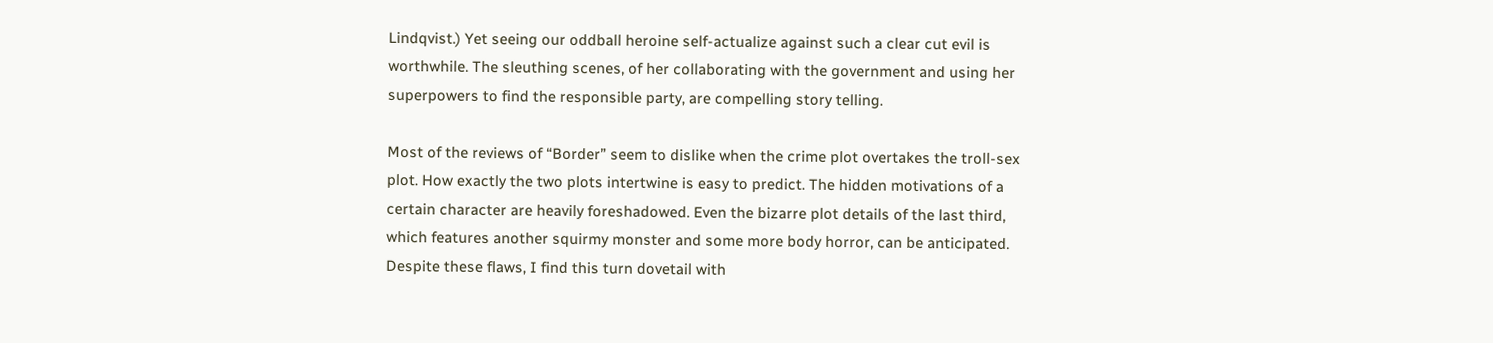Lindqvist.) Yet seeing our oddball heroine self-actualize against such a clear cut evil is worthwhile. The sleuthing scenes, of her collaborating with the government and using her superpowers to find the responsible party, are compelling story telling.

Most of the reviews of “Border” seem to dislike when the crime plot overtakes the troll-sex plot. How exactly the two plots intertwine is easy to predict. The hidden motivations of a certain character are heavily foreshadowed. Even the bizarre plot details of the last third, which features another squirmy monster and some more body horror, can be anticipated. Despite these flaws, I find this turn dovetail with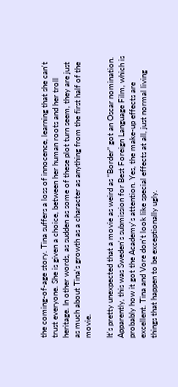the coming-of-age story. Tina suffers a loss of innocence, learning that she can't trust everyone. She is given a choice, between her human roots and her troll heritage. In other words, as sudden as some of these plot turn seem, they are just as much about Tina's growth as a character as anything from the first half of the movie.

It's pretty unexpected that a movie as weird as “Border” got an Oscar nomination. Apparently, this was Sweden's submission for Best Foreign Language Film, which is probably how it got the Academy's attention. Yes, the make-up effects are excellent. Tina and Vore don't look like special effects at all, just normal living things that happen to be exceptionally ugly.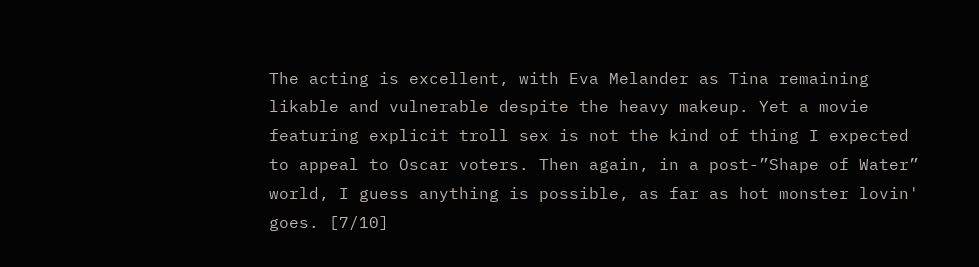The acting is excellent, with Eva Melander as Tina remaining likable and vulnerable despite the heavy makeup. Yet a movie featuring explicit troll sex is not the kind of thing I expected to appeal to Oscar voters. Then again, in a post-”Shape of Water” world, I guess anything is possible, as far as hot monster lovin' goes. [7/10]